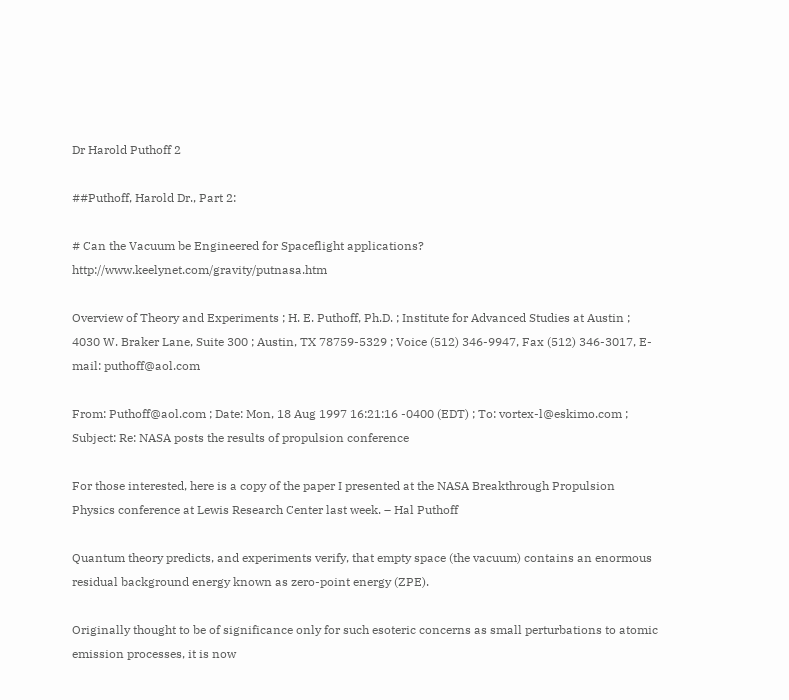Dr Harold Puthoff 2

##Puthoff, Harold Dr., Part 2:

# Can the Vacuum be Engineered for Spaceflight applications? http://www.keelynet.com/gravity/putnasa.htm

Overview of Theory and Experiments ; H. E. Puthoff, Ph.D. ; Institute for Advanced Studies at Austin ; 4030 W. Braker Lane, Suite 300 ; Austin, TX 78759-5329 ; Voice (512) 346-9947, Fax (512) 346-3017, E-mail: puthoff@aol.com

From: Puthoff@aol.com ; Date: Mon, 18 Aug 1997 16:21:16 -0400 (EDT) ; To: vortex-l@eskimo.com ; Subject: Re: NASA posts the results of propulsion conference

For those interested, here is a copy of the paper I presented at the NASA Breakthrough Propulsion Physics conference at Lewis Research Center last week. – Hal Puthoff

Quantum theory predicts, and experiments verify, that empty space (the vacuum) contains an enormous residual background energy known as zero-point energy (ZPE).

Originally thought to be of significance only for such esoteric concerns as small perturbations to atomic emission processes, it is now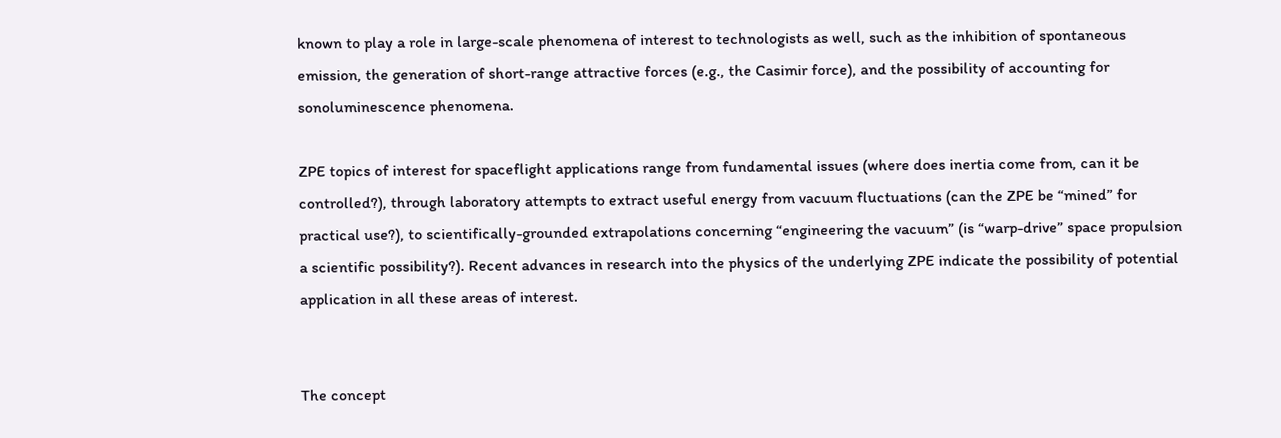known to play a role in large-scale phenomena of interest to technologists as well, such as the inhibition of spontaneous emission, the generation of short-range attractive forces (e.g., the Casimir force), and the possibility of accounting for sonoluminescence phenomena.

ZPE topics of interest for spaceflight applications range from fundamental issues (where does inertia come from, can it be controlled?), through laboratory attempts to extract useful energy from vacuum fluctuations (can the ZPE be “mined” for practical use?), to scientifically-grounded extrapolations concerning “engineering the vacuum” (is “warp-drive” space propulsion a scientific possibility?). Recent advances in research into the physics of the underlying ZPE indicate the possibility of potential application in all these areas of interest.


The concept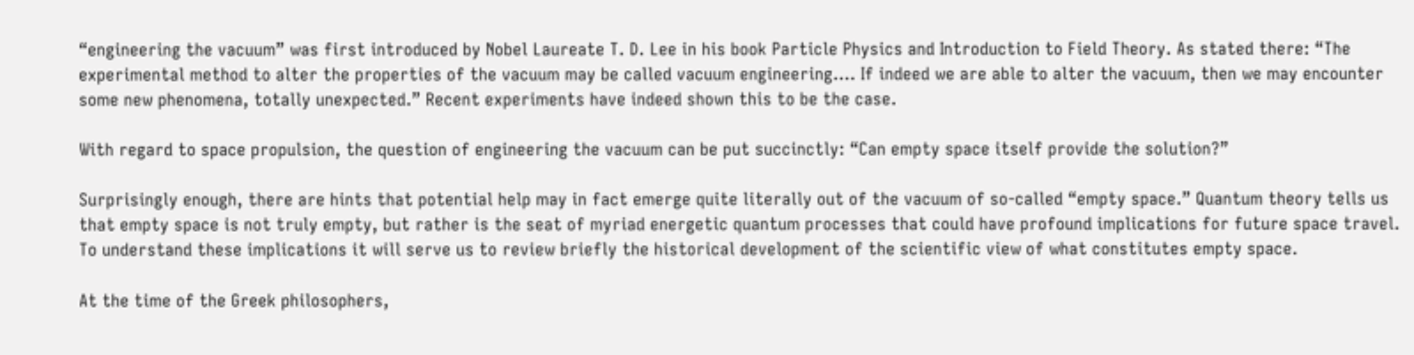“engineering the vacuum” was first introduced by Nobel Laureate T. D. Lee in his book Particle Physics and Introduction to Field Theory. As stated there: “The experimental method to alter the properties of the vacuum may be called vacuum engineering…. If indeed we are able to alter the vacuum, then we may encounter some new phenomena, totally unexpected.” Recent experiments have indeed shown this to be the case.

With regard to space propulsion, the question of engineering the vacuum can be put succinctly: “Can empty space itself provide the solution?”

Surprisingly enough, there are hints that potential help may in fact emerge quite literally out of the vacuum of so-called “empty space.” Quantum theory tells us that empty space is not truly empty, but rather is the seat of myriad energetic quantum processes that could have profound implications for future space travel. To understand these implications it will serve us to review briefly the historical development of the scientific view of what constitutes empty space.

At the time of the Greek philosophers,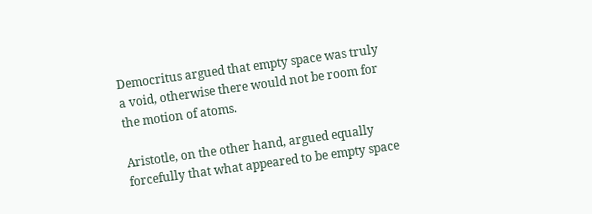Democritus argued that empty space was truly a void, otherwise there would not be room for the motion of atoms.

Aristotle, on the other hand, argued equally forcefully that what appeared to be empty space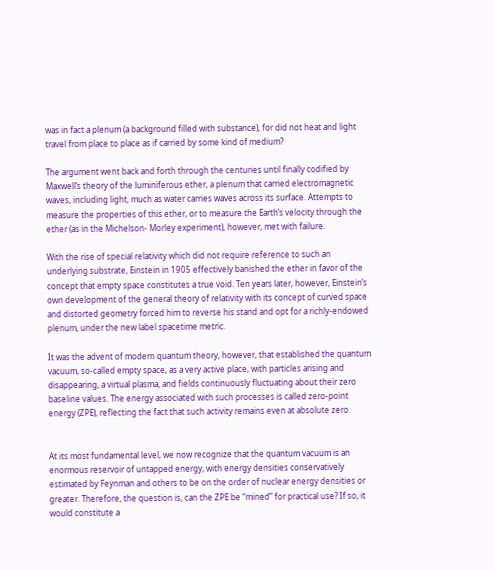was in fact a plenum (a background filled with substance), for did not heat and light travel from place to place as if carried by some kind of medium?

The argument went back and forth through the centuries until finally codified by Maxwell’s theory of the luminiferous ether, a plenum that carried electromagnetic waves, including light, much as water carries waves across its surface. Attempts to measure the properties of this ether, or to measure the Earth’s velocity through the ether (as in the Michelson- Morley experiment), however, met with failure.

With the rise of special relativity which did not require reference to such an underlying substrate, Einstein in 1905 effectively banished the ether in favor of the concept that empty space constitutes a true void. Ten years later, however, Einstein’s own development of the general theory of relativity with its concept of curved space and distorted geometry forced him to reverse his stand and opt for a richly-endowed plenum, under the new label spacetime metric.

It was the advent of modern quantum theory, however, that established the quantum vacuum, so-called empty space, as a very active place, with particles arising and disappearing, a virtual plasma, and fields continuously fluctuating about their zero baseline values. The energy associated with such processes is called zero-point energy (ZPE), reflecting the fact that such activity remains even at absolute zero.


At its most fundamental level, we now recognize that the quantum vacuum is an enormous reservoir of untapped energy, with energy densities conservatively estimated by Feynman and others to be on the order of nuclear energy densities or greater. Therefore, the question is, can the ZPE be “mined” for practical use? If so, it would constitute a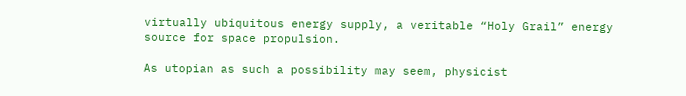virtually ubiquitous energy supply, a veritable “Holy Grail” energy source for space propulsion.

As utopian as such a possibility may seem, physicist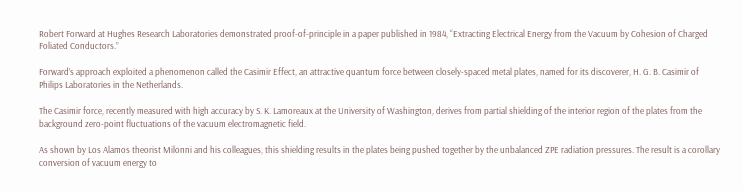Robert Forward at Hughes Research Laboratories demonstrated proof-of-principle in a paper published in 1984, “Extracting Electrical Energy from the Vacuum by Cohesion of Charged Foliated Conductors.”

Forward’s approach exploited a phenomenon called the Casimir Effect, an attractive quantum force between closely-spaced metal plates, named for its discoverer, H. G. B. Casimir of Philips Laboratories in the Netherlands.

The Casimir force, recently measured with high accuracy by S. K. Lamoreaux at the University of Washington, derives from partial shielding of the interior region of the plates from the background zero-point fluctuations of the vacuum electromagnetic field.

As shown by Los Alamos theorist Milonni and his colleagues, this shielding results in the plates being pushed together by the unbalanced ZPE radiation pressures. The result is a corollary conversion of vacuum energy to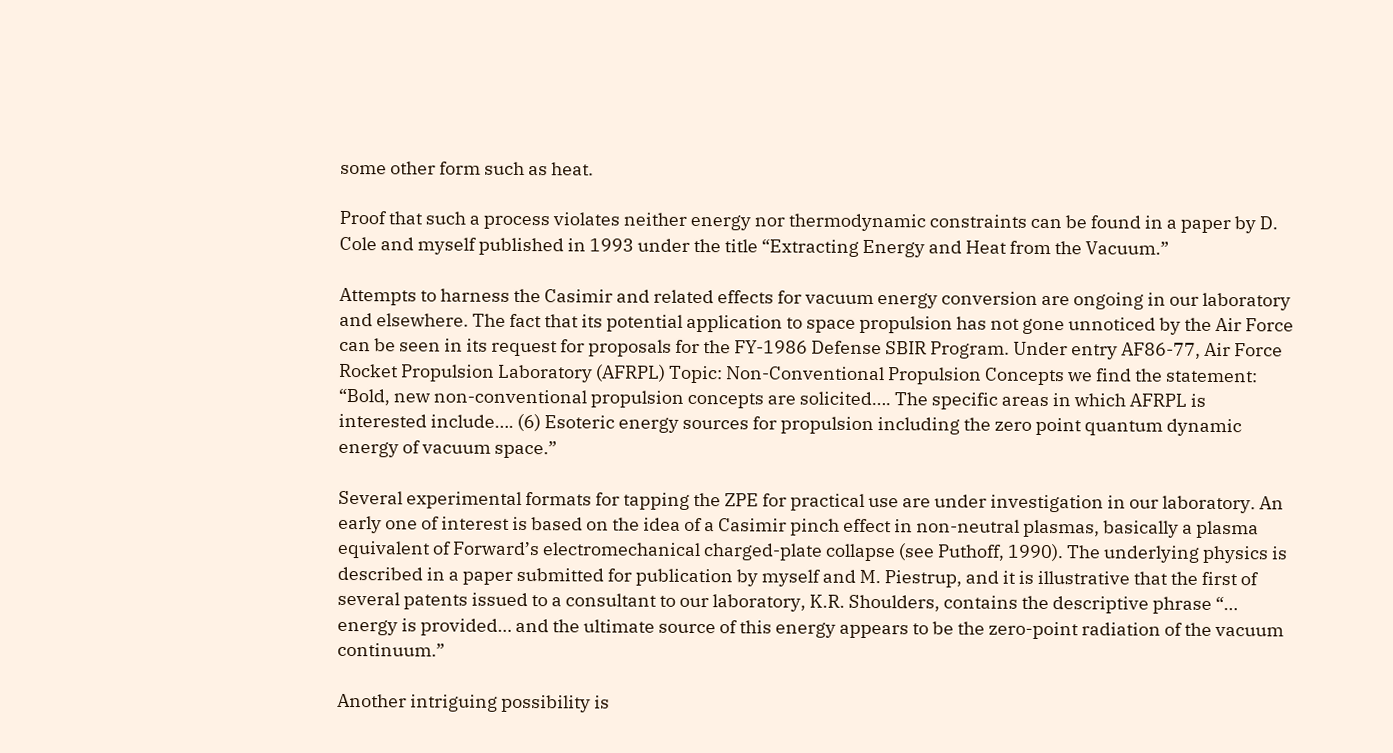some other form such as heat.

Proof that such a process violates neither energy nor thermodynamic constraints can be found in a paper by D. Cole and myself published in 1993 under the title “Extracting Energy and Heat from the Vacuum.”

Attempts to harness the Casimir and related effects for vacuum energy conversion are ongoing in our laboratory and elsewhere. The fact that its potential application to space propulsion has not gone unnoticed by the Air Force can be seen in its request for proposals for the FY-1986 Defense SBIR Program. Under entry AF86-77, Air Force Rocket Propulsion Laboratory (AFRPL) Topic: Non-Conventional Propulsion Concepts we find the statement: “Bold, new non-conventional propulsion concepts are solicited…. The specific areas in which AFRPL is interested include…. (6) Esoteric energy sources for propulsion including the zero point quantum dynamic energy of vacuum space.”

Several experimental formats for tapping the ZPE for practical use are under investigation in our laboratory. An early one of interest is based on the idea of a Casimir pinch effect in non-neutral plasmas, basically a plasma equivalent of Forward’s electromechanical charged-plate collapse (see Puthoff, 1990). The underlying physics is described in a paper submitted for publication by myself and M. Piestrup, and it is illustrative that the first of several patents issued to a consultant to our laboratory, K.R. Shoulders, contains the descriptive phrase “… energy is provided… and the ultimate source of this energy appears to be the zero-point radiation of the vacuum continuum.”

Another intriguing possibility is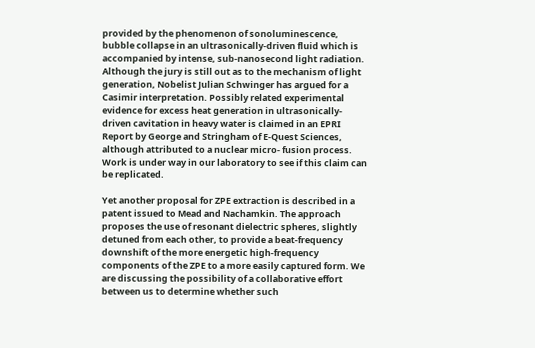provided by the phenomenon of sonoluminescence, bubble collapse in an ultrasonically-driven fluid which is accompanied by intense, sub-nanosecond light radiation. Although the jury is still out as to the mechanism of light generation, Nobelist Julian Schwinger has argued for a Casimir interpretation. Possibly related experimental evidence for excess heat generation in ultrasonically-driven cavitation in heavy water is claimed in an EPRI Report by George and Stringham of E-Quest Sciences, although attributed to a nuclear micro- fusion process. Work is under way in our laboratory to see if this claim can be replicated.

Yet another proposal for ZPE extraction is described in a patent issued to Mead and Nachamkin. The approach proposes the use of resonant dielectric spheres, slightly detuned from each other, to provide a beat-frequency downshift of the more energetic high-frequency components of the ZPE to a more easily captured form. We are discussing the possibility of a collaborative effort between us to determine whether such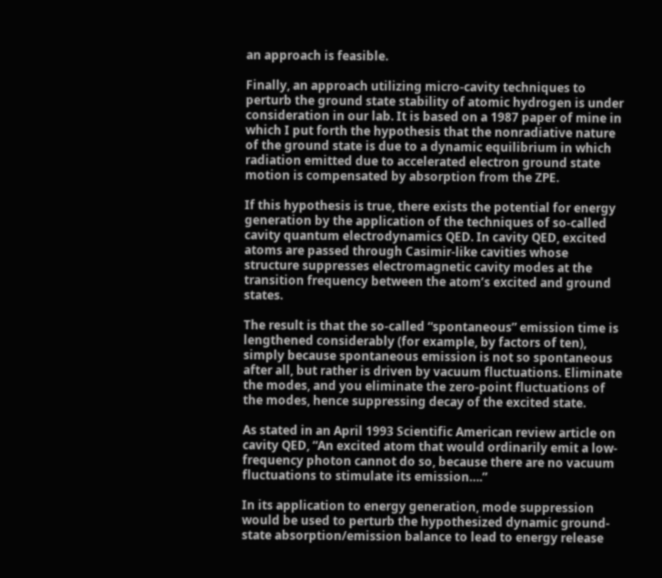an approach is feasible.

Finally, an approach utilizing micro-cavity techniques to perturb the ground state stability of atomic hydrogen is under consideration in our lab. It is based on a 1987 paper of mine in which I put forth the hypothesis that the nonradiative nature of the ground state is due to a dynamic equilibrium in which radiation emitted due to accelerated electron ground state motion is compensated by absorption from the ZPE.

If this hypothesis is true, there exists the potential for energy generation by the application of the techniques of so-called cavity quantum electrodynamics QED. In cavity QED, excited atoms are passed through Casimir-like cavities whose structure suppresses electromagnetic cavity modes at the transition frequency between the atom’s excited and ground states.

The result is that the so-called “spontaneous” emission time is lengthened considerably (for example, by factors of ten), simply because spontaneous emission is not so spontaneous after all, but rather is driven by vacuum fluctuations. Eliminate the modes, and you eliminate the zero-point fluctuations of the modes, hence suppressing decay of the excited state.

As stated in an April 1993 Scientific American review article on cavity QED, “An excited atom that would ordinarily emit a low-frequency photon cannot do so, because there are no vacuum fluctuations to stimulate its emission….”

In its application to energy generation, mode suppression would be used to perturb the hypothesized dynamic ground-state absorption/emission balance to lead to energy release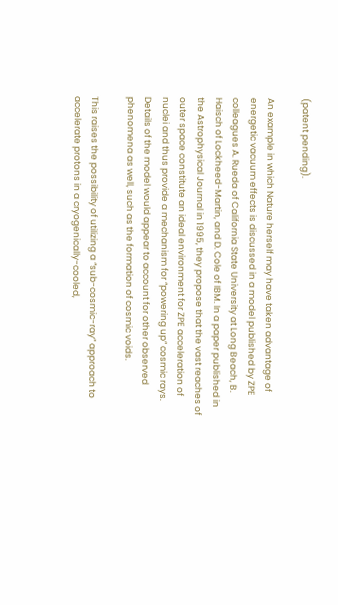(patent pending).

An example in which Nature herself may have taken advantage of energetic vacuum effects is discussed in a model published by ZPE colleagues A. Rueda of California State University at Long Beach, B. Haisch of Lockheed-Martin, and D. Cole of IBM. In a paper published in the Astrophysical Journal in 1995, they propose that the vast reaches of outer space constitute an ideal environment for ZPE acceleration of nuclei and thus provide a mechanism for “powering up” cosmic rays. Details of the model would appear to account for other observed phenomena as well, such as the formation of cosmic voids.

This raises the possibility of utilizing a “sub-cosmic-ray” approach to accelerate protons in a cryogenically-cooled,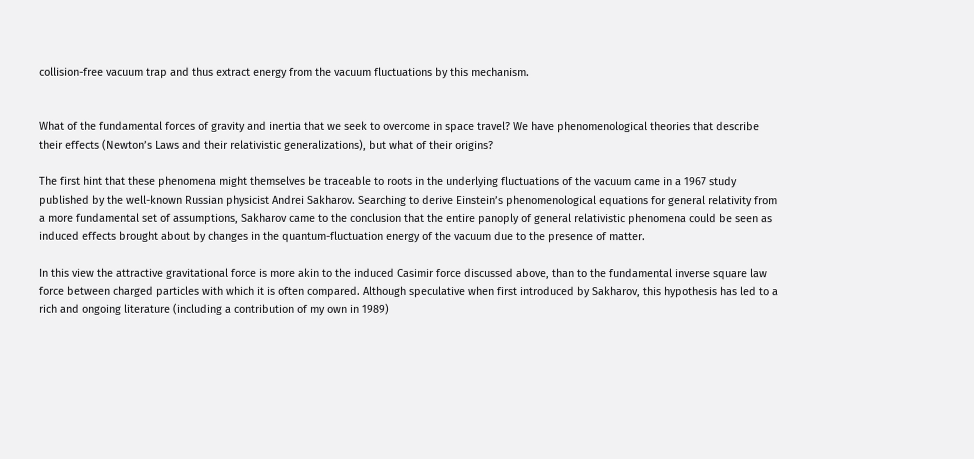collision-free vacuum trap and thus extract energy from the vacuum fluctuations by this mechanism.


What of the fundamental forces of gravity and inertia that we seek to overcome in space travel? We have phenomenological theories that describe their effects (Newton’s Laws and their relativistic generalizations), but what of their origins?

The first hint that these phenomena might themselves be traceable to roots in the underlying fluctuations of the vacuum came in a 1967 study published by the well-known Russian physicist Andrei Sakharov. Searching to derive Einstein’s phenomenological equations for general relativity from a more fundamental set of assumptions, Sakharov came to the conclusion that the entire panoply of general relativistic phenomena could be seen as induced effects brought about by changes in the quantum-fluctuation energy of the vacuum due to the presence of matter.

In this view the attractive gravitational force is more akin to the induced Casimir force discussed above, than to the fundamental inverse square law force between charged particles with which it is often compared. Although speculative when first introduced by Sakharov, this hypothesis has led to a rich and ongoing literature (including a contribution of my own in 1989)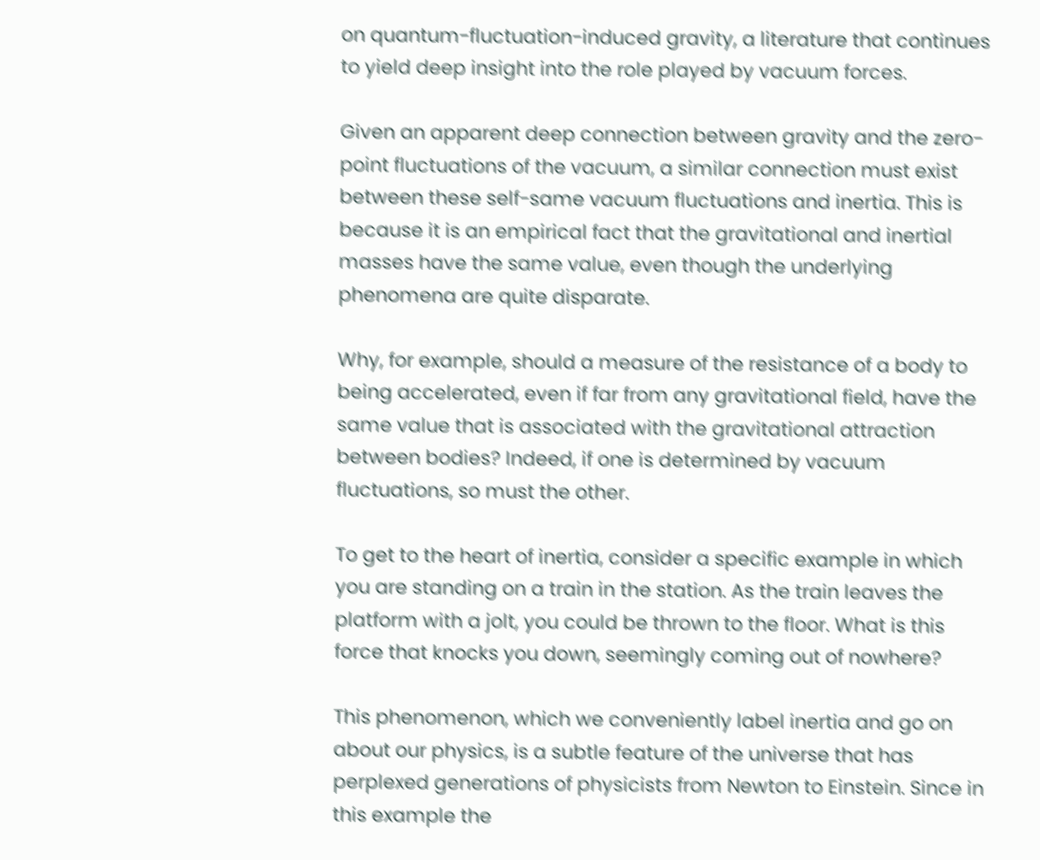on quantum-fluctuation-induced gravity, a literature that continues to yield deep insight into the role played by vacuum forces.

Given an apparent deep connection between gravity and the zero-point fluctuations of the vacuum, a similar connection must exist between these self-same vacuum fluctuations and inertia. This is because it is an empirical fact that the gravitational and inertial masses have the same value, even though the underlying phenomena are quite disparate.

Why, for example, should a measure of the resistance of a body to being accelerated, even if far from any gravitational field, have the same value that is associated with the gravitational attraction between bodies? Indeed, if one is determined by vacuum fluctuations, so must the other.

To get to the heart of inertia, consider a specific example in which you are standing on a train in the station. As the train leaves the platform with a jolt, you could be thrown to the floor. What is this force that knocks you down, seemingly coming out of nowhere?

This phenomenon, which we conveniently label inertia and go on about our physics, is a subtle feature of the universe that has perplexed generations of physicists from Newton to Einstein. Since in this example the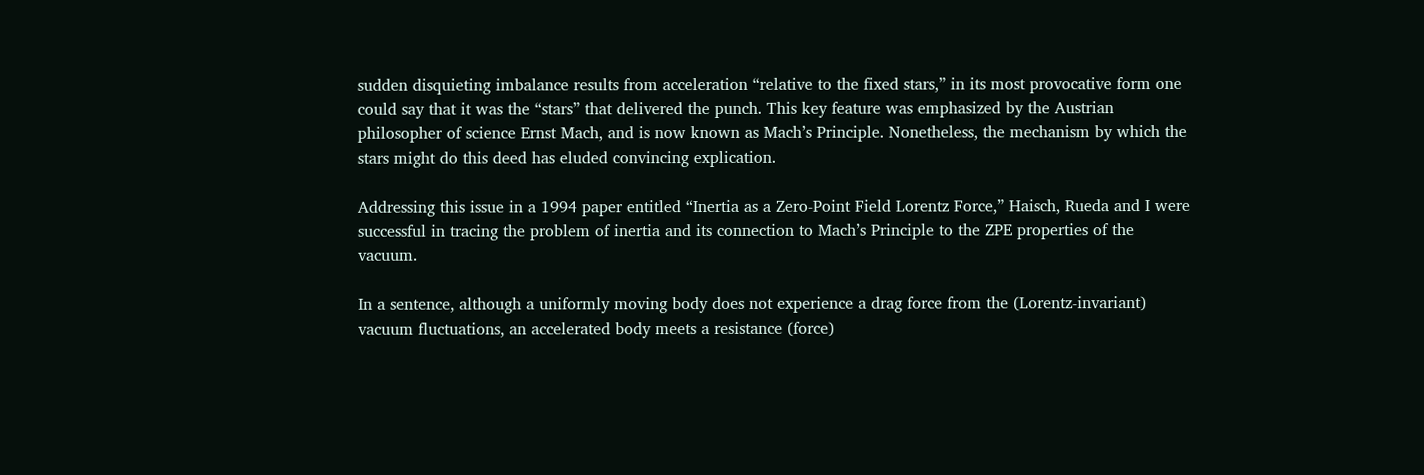sudden disquieting imbalance results from acceleration “relative to the fixed stars,” in its most provocative form one could say that it was the “stars” that delivered the punch. This key feature was emphasized by the Austrian philosopher of science Ernst Mach, and is now known as Mach’s Principle. Nonetheless, the mechanism by which the stars might do this deed has eluded convincing explication.

Addressing this issue in a 1994 paper entitled “Inertia as a Zero-Point Field Lorentz Force,” Haisch, Rueda and I were successful in tracing the problem of inertia and its connection to Mach’s Principle to the ZPE properties of the vacuum.

In a sentence, although a uniformly moving body does not experience a drag force from the (Lorentz-invariant) vacuum fluctuations, an accelerated body meets a resistance (force)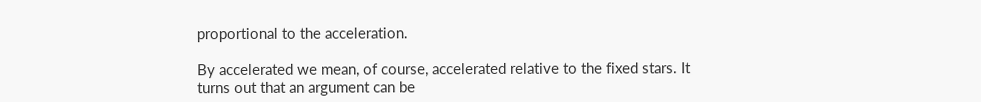proportional to the acceleration.

By accelerated we mean, of course, accelerated relative to the fixed stars. It turns out that an argument can be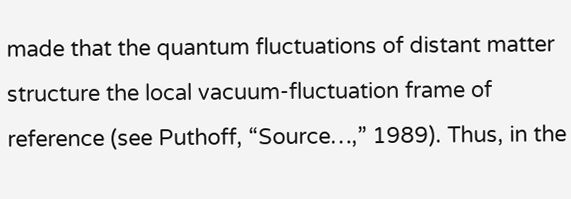made that the quantum fluctuations of distant matter structure the local vacuum-fluctuation frame of reference (see Puthoff, “Source…,” 1989). Thus, in the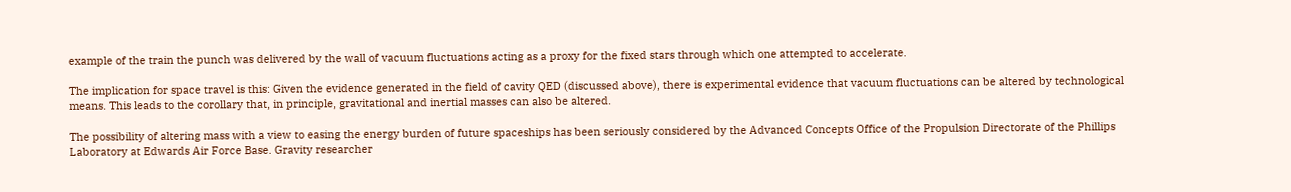example of the train the punch was delivered by the wall of vacuum fluctuations acting as a proxy for the fixed stars through which one attempted to accelerate.

The implication for space travel is this: Given the evidence generated in the field of cavity QED (discussed above), there is experimental evidence that vacuum fluctuations can be altered by technological means. This leads to the corollary that, in principle, gravitational and inertial masses can also be altered.

The possibility of altering mass with a view to easing the energy burden of future spaceships has been seriously considered by the Advanced Concepts Office of the Propulsion Directorate of the Phillips Laboratory at Edwards Air Force Base. Gravity researcher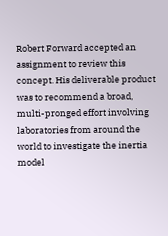Robert Forward accepted an assignment to review this concept. His deliverable product was to recommend a broad, multi-pronged effort involving laboratories from around the world to investigate the inertia model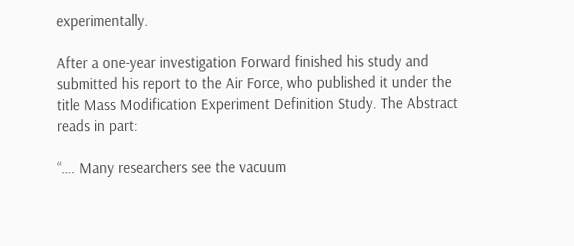experimentally.

After a one-year investigation Forward finished his study and submitted his report to the Air Force, who published it under the title Mass Modification Experiment Definition Study. The Abstract reads in part:

“…. Many researchers see the vacuum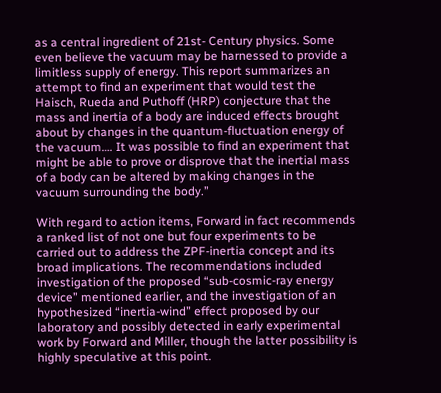as a central ingredient of 21st- Century physics. Some even believe the vacuum may be harnessed to provide a limitless supply of energy. This report summarizes an attempt to find an experiment that would test the Haisch, Rueda and Puthoff (HRP) conjecture that the mass and inertia of a body are induced effects brought about by changes in the quantum-fluctuation energy of the vacuum…. It was possible to find an experiment that might be able to prove or disprove that the inertial mass of a body can be altered by making changes in the vacuum surrounding the body.”

With regard to action items, Forward in fact recommends a ranked list of not one but four experiments to be carried out to address the ZPF-inertia concept and its broad implications. The recommendations included investigation of the proposed “sub-cosmic-ray energy device” mentioned earlier, and the investigation of an hypothesized “inertia-wind” effect proposed by our laboratory and possibly detected in early experimental work by Forward and Miller, though the latter possibility is highly speculative at this point.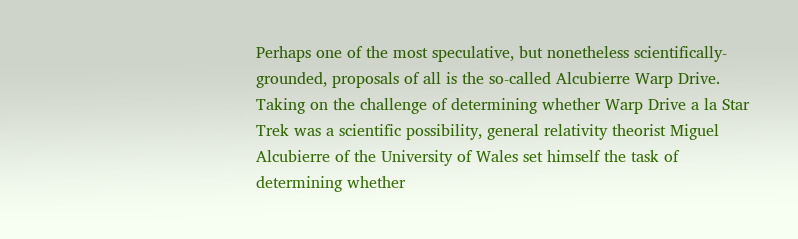Perhaps one of the most speculative, but nonetheless scientifically- grounded, proposals of all is the so-called Alcubierre Warp Drive. Taking on the challenge of determining whether Warp Drive a la Star Trek was a scientific possibility, general relativity theorist Miguel Alcubierre of the University of Wales set himself the task of determining whether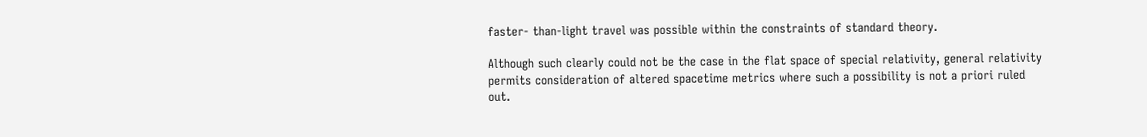faster- than-light travel was possible within the constraints of standard theory.

Although such clearly could not be the case in the flat space of special relativity, general relativity permits consideration of altered spacetime metrics where such a possibility is not a priori ruled out.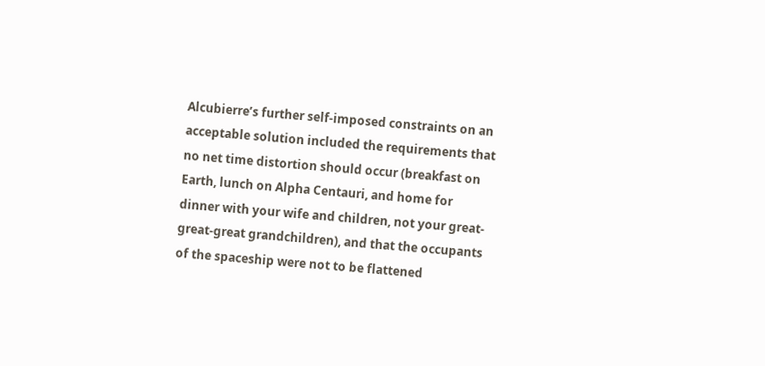Alcubierre’s further self-imposed constraints on an acceptable solution included the requirements that no net time distortion should occur (breakfast on Earth, lunch on Alpha Centauri, and home for dinner with your wife and children, not your great-great-great grandchildren), and that the occupants of the spaceship were not to be flattened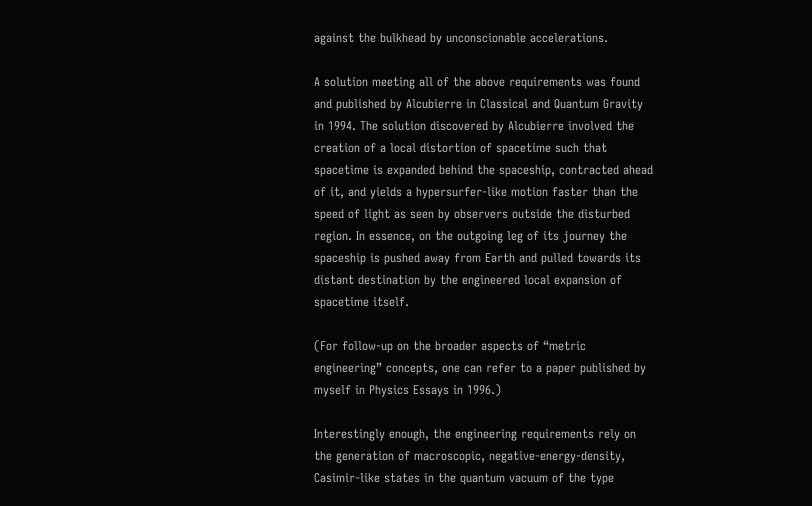against the bulkhead by unconscionable accelerations.

A solution meeting all of the above requirements was found and published by Alcubierre in Classical and Quantum Gravity in 1994. The solution discovered by Alcubierre involved the creation of a local distortion of spacetime such that spacetime is expanded behind the spaceship, contracted ahead of it, and yields a hypersurfer-like motion faster than the speed of light as seen by observers outside the disturbed region. In essence, on the outgoing leg of its journey the spaceship is pushed away from Earth and pulled towards its distant destination by the engineered local expansion of spacetime itself.

(For follow-up on the broader aspects of “metric engineering” concepts, one can refer to a paper published by myself in Physics Essays in 1996.)

Interestingly enough, the engineering requirements rely on the generation of macroscopic, negative-energy-density, Casimir-like states in the quantum vacuum of the type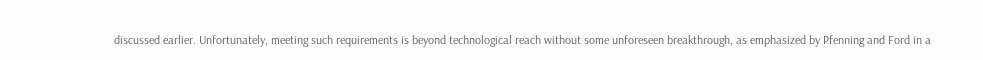discussed earlier. Unfortunately, meeting such requirements is beyond technological reach without some unforeseen breakthrough, as emphasized by Pfenning and Ford in a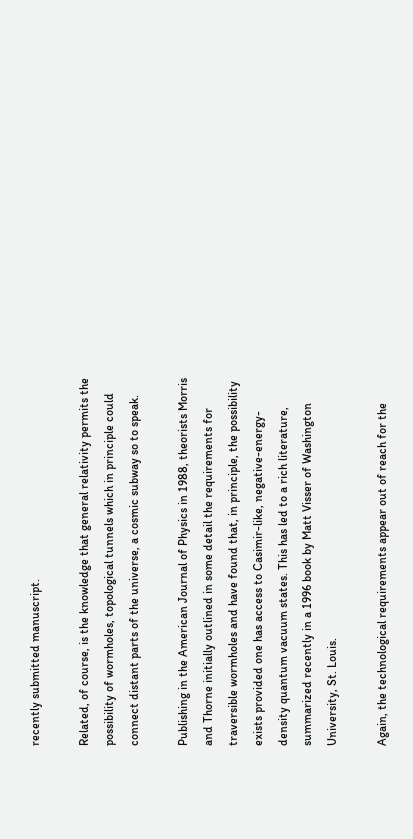recently submitted manuscript.

Related, of course, is the knowledge that general relativity permits the possibility of wormholes, topological tunnels which in principle could connect distant parts of the universe, a cosmic subway so to speak.

Publishing in the American Journal of Physics in 1988, theorists Morris and Thorne initially outlined in some detail the requirements for traversible wormholes and have found that, in principle, the possibility exists provided one has access to Casimir-like, negative-energy-density quantum vacuum states. This has led to a rich literature, summarized recently in a 1996 book by Matt Visser of Washington University, St. Louis.

Again, the technological requirements appear out of reach for the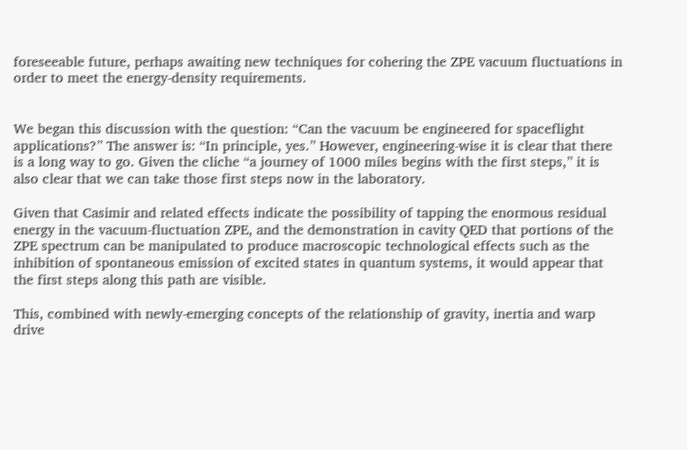foreseeable future, perhaps awaiting new techniques for cohering the ZPE vacuum fluctuations in order to meet the energy-density requirements.


We began this discussion with the question: “Can the vacuum be engineered for spaceflight applications?” The answer is: “In principle, yes.” However, engineering-wise it is clear that there is a long way to go. Given the cliche “a journey of 1000 miles begins with the first steps,” it is also clear that we can take those first steps now in the laboratory.

Given that Casimir and related effects indicate the possibility of tapping the enormous residual energy in the vacuum-fluctuation ZPE, and the demonstration in cavity QED that portions of the ZPE spectrum can be manipulated to produce macroscopic technological effects such as the inhibition of spontaneous emission of excited states in quantum systems, it would appear that the first steps along this path are visible.

This, combined with newly-emerging concepts of the relationship of gravity, inertia and warp drive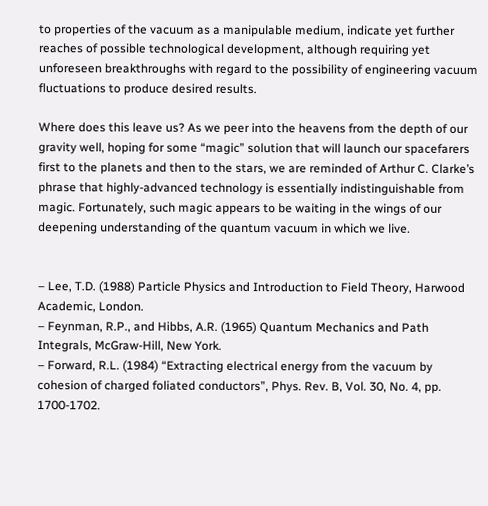to properties of the vacuum as a manipulable medium, indicate yet further reaches of possible technological development, although requiring yet unforeseen breakthroughs with regard to the possibility of engineering vacuum fluctuations to produce desired results.

Where does this leave us? As we peer into the heavens from the depth of our gravity well, hoping for some “magic” solution that will launch our spacefarers first to the planets and then to the stars, we are reminded of Arthur C. Clarke’s phrase that highly-advanced technology is essentially indistinguishable from magic. Fortunately, such magic appears to be waiting in the wings of our deepening understanding of the quantum vacuum in which we live.


– Lee, T.D. (1988) Particle Physics and Introduction to Field Theory, Harwood Academic, London.
– Feynman, R.P., and Hibbs, A.R. (1965) Quantum Mechanics and Path Integrals, McGraw-Hill, New York.
– Forward, R.L. (1984) “Extracting electrical energy from the vacuum by cohesion of charged foliated conductors”, Phys. Rev. B, Vol. 30, No. 4, pp. 1700-1702.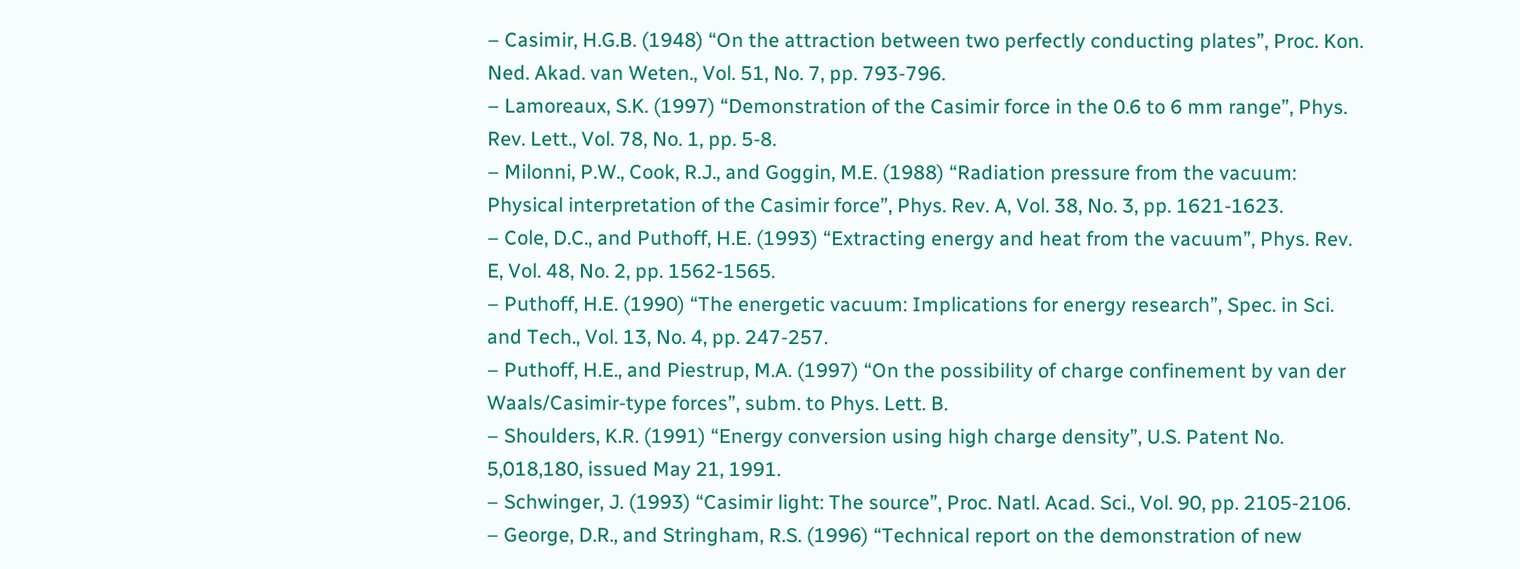– Casimir, H.G.B. (1948) “On the attraction between two perfectly conducting plates”, Proc. Kon. Ned. Akad. van Weten., Vol. 51, No. 7, pp. 793-796.
– Lamoreaux, S.K. (1997) “Demonstration of the Casimir force in the 0.6 to 6 mm range”, Phys. Rev. Lett., Vol. 78, No. 1, pp. 5-8.
– Milonni, P.W., Cook, R.J., and Goggin, M.E. (1988) “Radiation pressure from the vacuum: Physical interpretation of the Casimir force”, Phys. Rev. A, Vol. 38, No. 3, pp. 1621-1623.
– Cole, D.C., and Puthoff, H.E. (1993) “Extracting energy and heat from the vacuum”, Phys. Rev. E, Vol. 48, No. 2, pp. 1562-1565.
– Puthoff, H.E. (1990) “The energetic vacuum: Implications for energy research”, Spec. in Sci. and Tech., Vol. 13, No. 4, pp. 247-257.
– Puthoff, H.E., and Piestrup, M.A. (1997) “On the possibility of charge confinement by van der Waals/Casimir-type forces”, subm. to Phys. Lett. B.
– Shoulders, K.R. (1991) “Energy conversion using high charge density”, U.S. Patent No. 5,018,180, issued May 21, 1991.
– Schwinger, J. (1993) “Casimir light: The source”, Proc. Natl. Acad. Sci., Vol. 90, pp. 2105-2106.
– George, D.R., and Stringham, R.S. (1996) “Technical report on the demonstration of new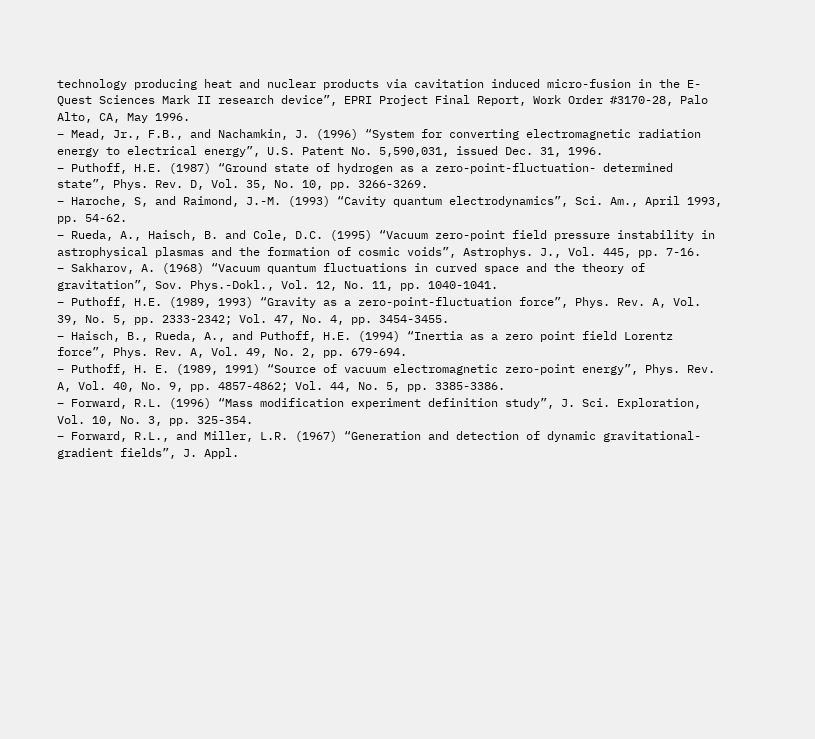technology producing heat and nuclear products via cavitation induced micro-fusion in the E-Quest Sciences Mark II research device”, EPRI Project Final Report, Work Order #3170-28, Palo Alto, CA, May 1996.
– Mead, Jr., F.B., and Nachamkin, J. (1996) “System for converting electromagnetic radiation energy to electrical energy”, U.S. Patent No. 5,590,031, issued Dec. 31, 1996.
– Puthoff, H.E. (1987) “Ground state of hydrogen as a zero-point-fluctuation- determined state”, Phys. Rev. D, Vol. 35, No. 10, pp. 3266-3269.
– Haroche, S, and Raimond, J.-M. (1993) “Cavity quantum electrodynamics”, Sci. Am., April 1993, pp. 54-62.
– Rueda, A., Haisch, B. and Cole, D.C. (1995) “Vacuum zero-point field pressure instability in astrophysical plasmas and the formation of cosmic voids”, Astrophys. J., Vol. 445, pp. 7-16.
– Sakharov, A. (1968) “Vacuum quantum fluctuations in curved space and the theory of gravitation”, Sov. Phys.-Dokl., Vol. 12, No. 11, pp. 1040-1041.
– Puthoff, H.E. (1989, 1993) “Gravity as a zero-point-fluctuation force”, Phys. Rev. A, Vol. 39, No. 5, pp. 2333-2342; Vol. 47, No. 4, pp. 3454-3455.
– Haisch, B., Rueda, A., and Puthoff, H.E. (1994) “Inertia as a zero point field Lorentz force”, Phys. Rev. A, Vol. 49, No. 2, pp. 679-694.
– Puthoff, H. E. (1989, 1991) “Source of vacuum electromagnetic zero-point energy”, Phys. Rev. A, Vol. 40, No. 9, pp. 4857-4862; Vol. 44, No. 5, pp. 3385-3386.
– Forward, R.L. (1996) “Mass modification experiment definition study”, J. Sci. Exploration, Vol. 10, No. 3, pp. 325-354.
– Forward, R.L., and Miller, L.R. (1967) “Generation and detection of dynamic gravitational-gradient fields”, J. Appl.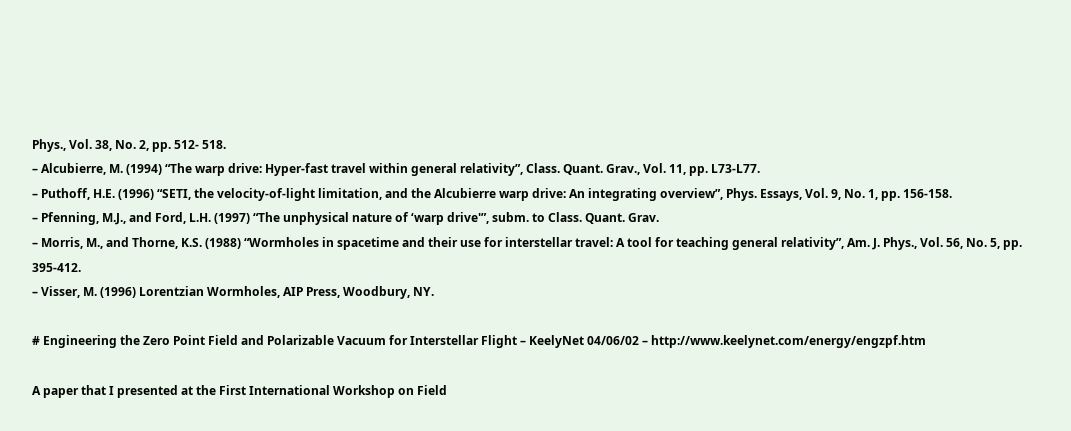Phys., Vol. 38, No. 2, pp. 512- 518.
– Alcubierre, M. (1994) “The warp drive: Hyper-fast travel within general relativity”, Class. Quant. Grav., Vol. 11, pp. L73-L77.
– Puthoff, H.E. (1996) “SETI, the velocity-of-light limitation, and the Alcubierre warp drive: An integrating overview”, Phys. Essays, Vol. 9, No. 1, pp. 156-158.
– Pfenning, M.J., and Ford, L.H. (1997) “The unphysical nature of ‘warp drive'”, subm. to Class. Quant. Grav.
– Morris, M., and Thorne, K.S. (1988) “Wormholes in spacetime and their use for interstellar travel: A tool for teaching general relativity”, Am. J. Phys., Vol. 56, No. 5, pp. 395-412.
– Visser, M. (1996) Lorentzian Wormholes, AIP Press, Woodbury, NY.

# Engineering the Zero Point Field and Polarizable Vacuum for Interstellar Flight – KeelyNet 04/06/02 – http://www.keelynet.com/energy/engzpf.htm

A paper that I presented at the First International Workshop on Field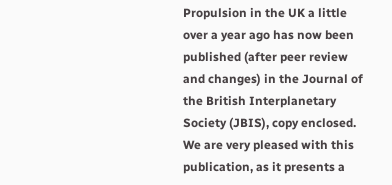Propulsion in the UK a little over a year ago has now been published (after peer review and changes) in the Journal of the British Interplanetary Society (JBIS), copy enclosed. We are very pleased with this publication, as it presents a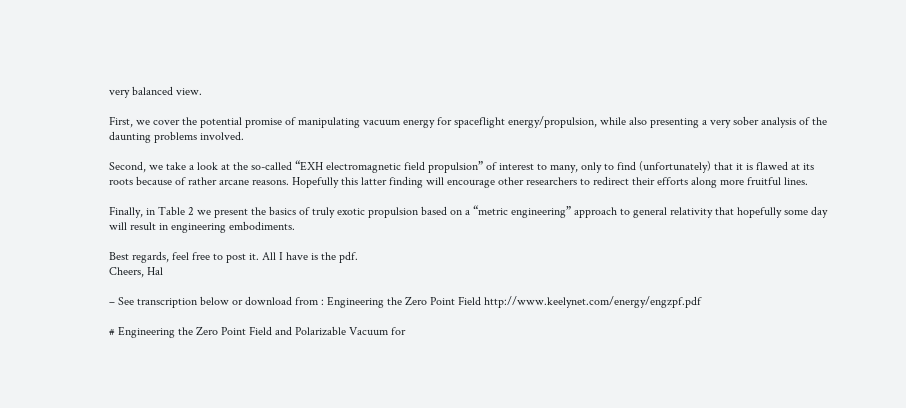very balanced view.

First, we cover the potential promise of manipulating vacuum energy for spaceflight energy/propulsion, while also presenting a very sober analysis of the daunting problems involved.

Second, we take a look at the so-called “EXH electromagnetic field propulsion” of interest to many, only to find (unfortunately) that it is flawed at its roots because of rather arcane reasons. Hopefully this latter finding will encourage other researchers to redirect their efforts along more fruitful lines.

Finally, in Table 2 we present the basics of truly exotic propulsion based on a “metric engineering” approach to general relativity that hopefully some day will result in engineering embodiments.

Best regards, feel free to post it. All I have is the pdf.
Cheers, Hal

– See transcription below or download from : Engineering the Zero Point Field http://www.keelynet.com/energy/engzpf.pdf

# Engineering the Zero Point Field and Polarizable Vacuum for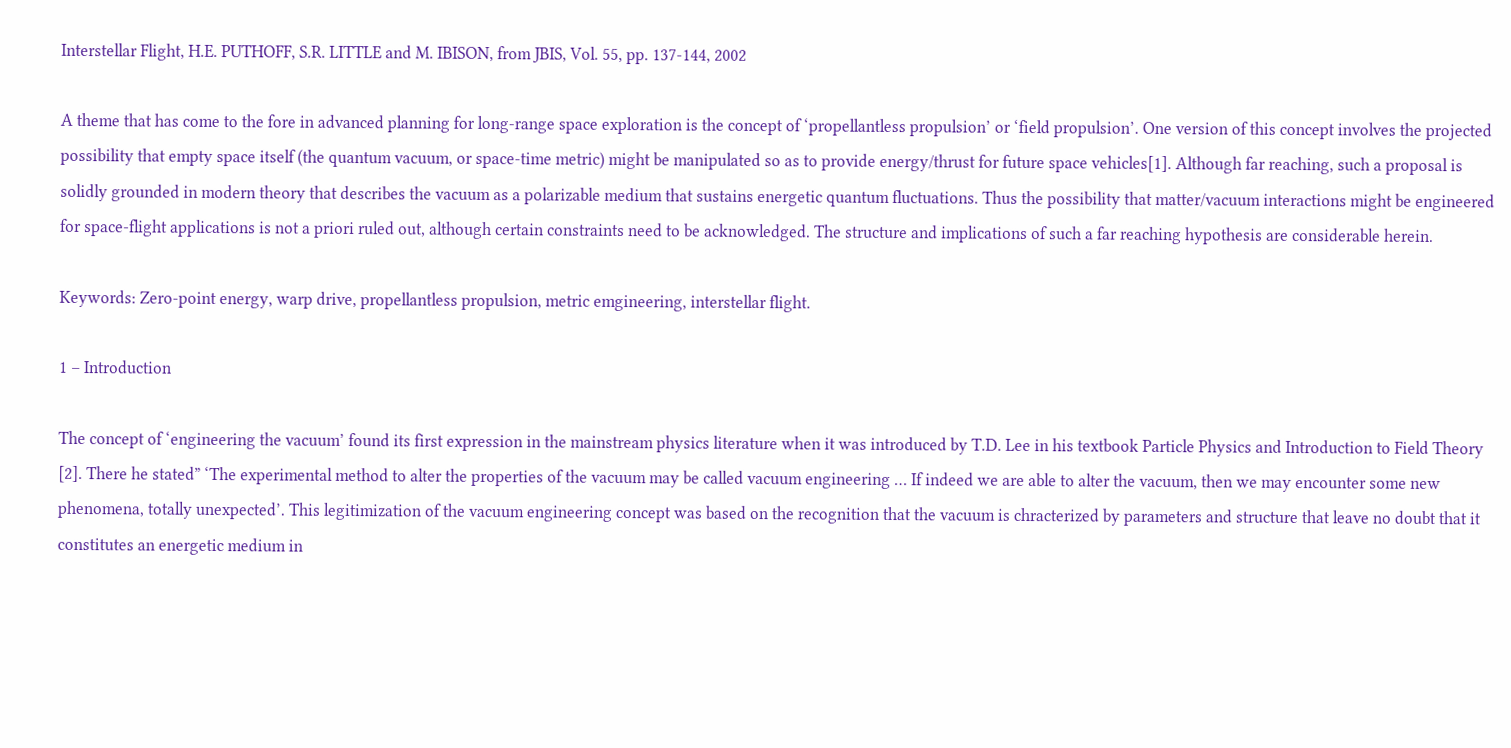Interstellar Flight, H.E. PUTHOFF, S.R. LITTLE and M. IBISON, from JBIS, Vol. 55, pp. 137-144, 2002

A theme that has come to the fore in advanced planning for long-range space exploration is the concept of ‘propellantless propulsion’ or ‘field propulsion’. One version of this concept involves the projected possibility that empty space itself (the quantum vacuum, or space-time metric) might be manipulated so as to provide energy/thrust for future space vehicles[1]. Although far reaching, such a proposal is solidly grounded in modern theory that describes the vacuum as a polarizable medium that sustains energetic quantum fluctuations. Thus the possibility that matter/vacuum interactions might be engineered for space-flight applications is not a priori ruled out, although certain constraints need to be acknowledged. The structure and implications of such a far reaching hypothesis are considerable herein.

Keywords: Zero-point energy, warp drive, propellantless propulsion, metric emgineering, interstellar flight.

1 – Introduction

The concept of ‘engineering the vacuum’ found its first expression in the mainstream physics literature when it was introduced by T.D. Lee in his textbook Particle Physics and Introduction to Field Theory [2]. There he stated” ‘The experimental method to alter the properties of the vacuum may be called vacuum engineering … If indeed we are able to alter the vacuum, then we may encounter some new phenomena, totally unexpected’. This legitimization of the vacuum engineering concept was based on the recognition that the vacuum is chracterized by parameters and structure that leave no doubt that it constitutes an energetic medium in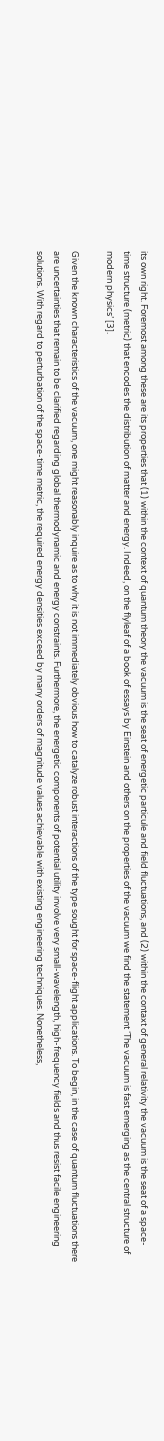its own right. Foremost among these are its properties that (1) within the context of quantum theory the vacuum is the seat of energetic particule and field fluctuations, and (2) within the contaxt of general relativity the vacuum is the seat of a space-time structure (metric) that encodes the distribution of matter and energy. Indeed, on the flyleaf of a book of essays by Einstein and others on the properties of the vacuum we find the statement ‘The vacuum is fast emerging as the central structure of modern physics’ [3].

Given the known characteristics of the vacuum, one might reasonably inquire as to why it is not immediately obvious how to catalyze robust interactions of the type sought for space-flight applications. To begin, in the case of quantum fluctuations there are uncertainties that remain to be clarified regarding global thermodynamic and energy constraints. Furthermore, the energetic components of potential utility involve very small-wavelength, high-frequency fields and thus resist facile engineering solutions. With regard to perturbation of the space-time metric, the required energy densities exceed by many orders of magnitude values achievable with existing engineering techniques. Nonetheless,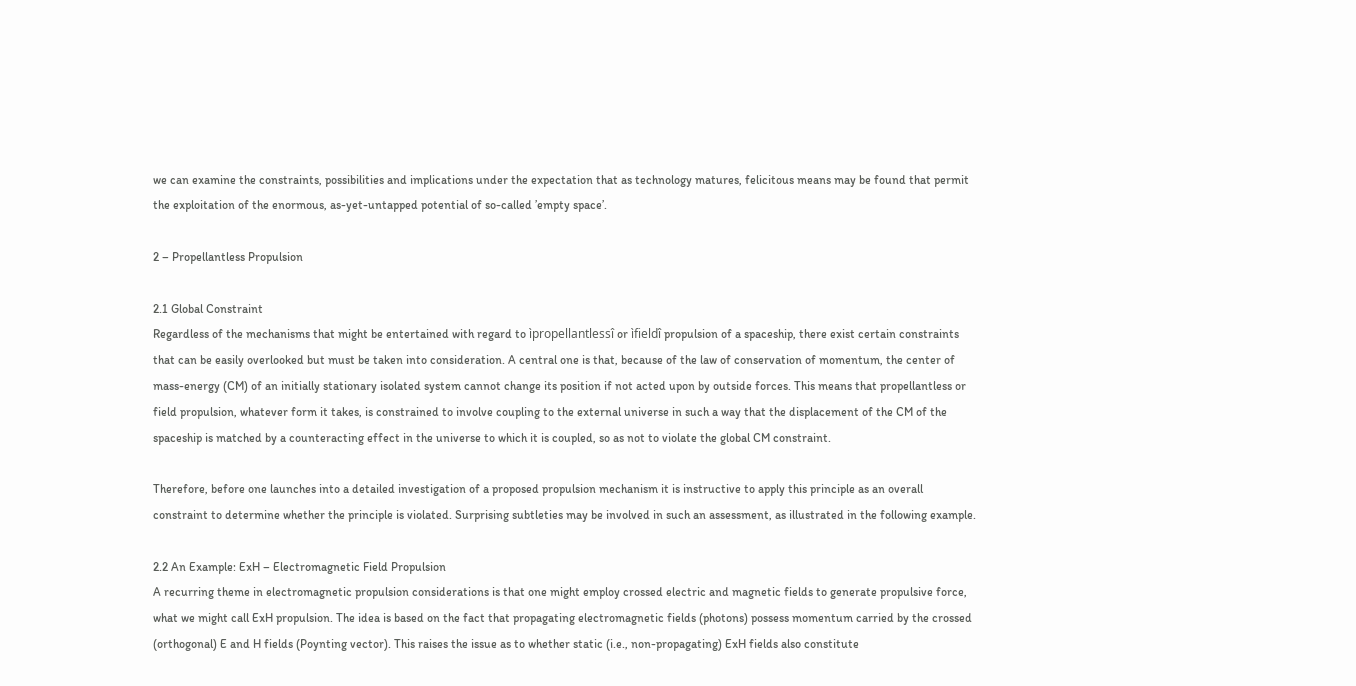we can examine the constraints, possibilities and implications under the expectation that as technology matures, felicitous means may be found that permit the exploitation of the enormous, as-yet-untapped potential of so-called ’empty space’.

2 – Propellantless Propulsion

2.1 Global Constraint
Regardless of the mechanisms that might be entertained with regard to ìpropellantlessî or ìfieldî propulsion of a spaceship, there exist certain constraints that can be easily overlooked but must be taken into consideration. A central one is that, because of the law of conservation of momentum, the center of mass-energy (CM) of an initially stationary isolated system cannot change its position if not acted upon by outside forces. This means that propellantless or field propulsion, whatever form it takes, is constrained to involve coupling to the external universe in such a way that the displacement of the CM of the spaceship is matched by a counteracting effect in the universe to which it is coupled, so as not to violate the global CM constraint.

Therefore, before one launches into a detailed investigation of a proposed propulsion mechanism it is instructive to apply this principle as an overall constraint to determine whether the principle is violated. Surprising subtleties may be involved in such an assessment, as illustrated in the following example.

2.2 An Example: ExH – Electromagnetic Field Propulsion
A recurring theme in electromagnetic propulsion considerations is that one might employ crossed electric and magnetic fields to generate propulsive force, what we might call ExH propulsion. The idea is based on the fact that propagating electromagnetic fields (photons) possess momentum carried by the crossed (orthogonal) E and H fields (Poynting vector). This raises the issue as to whether static (i.e., non-propagating) ExH fields also constitute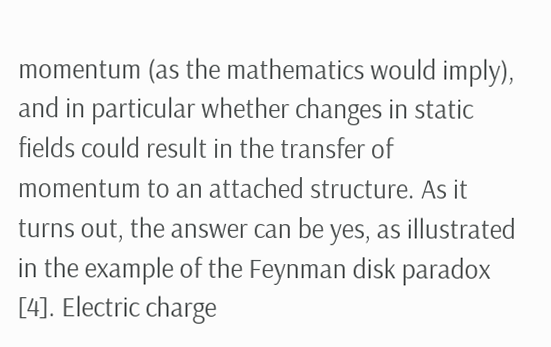momentum (as the mathematics would imply), and in particular whether changes in static fields could result in the transfer of momentum to an attached structure. As it turns out, the answer can be yes, as illustrated in the example of the Feynman disk paradox [4]. Electric charge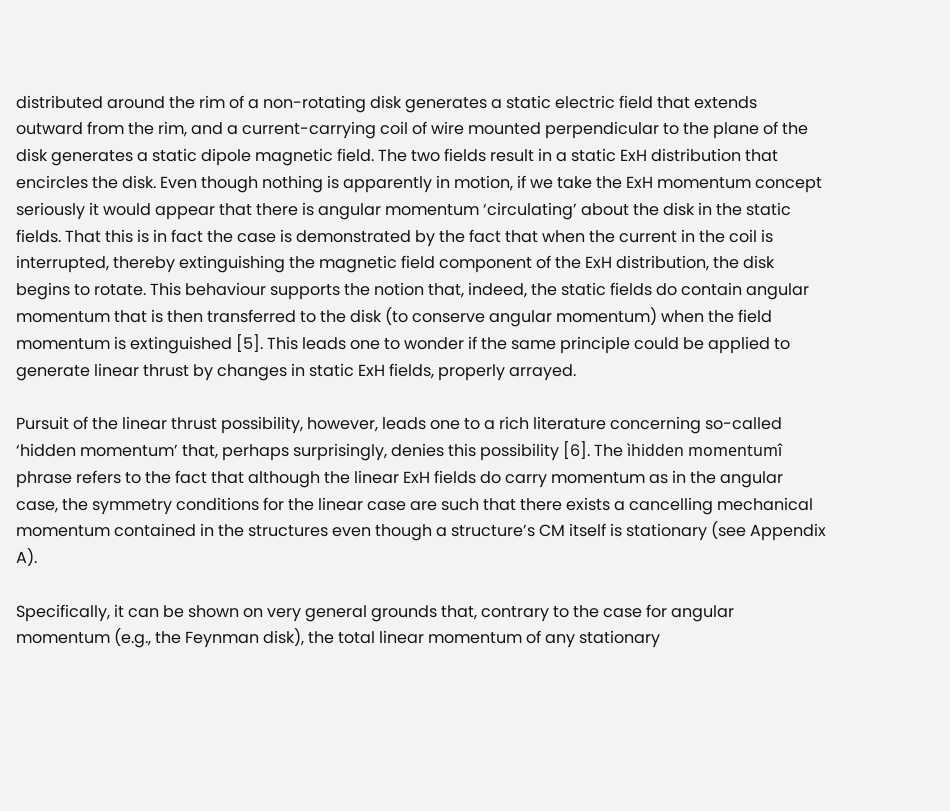distributed around the rim of a non-rotating disk generates a static electric field that extends outward from the rim, and a current-carrying coil of wire mounted perpendicular to the plane of the disk generates a static dipole magnetic field. The two fields result in a static ExH distribution that encircles the disk. Even though nothing is apparently in motion, if we take the ExH momentum concept seriously it would appear that there is angular momentum ‘circulating’ about the disk in the static fields. That this is in fact the case is demonstrated by the fact that when the current in the coil is interrupted, thereby extinguishing the magnetic field component of the ExH distribution, the disk begins to rotate. This behaviour supports the notion that, indeed, the static fields do contain angular momentum that is then transferred to the disk (to conserve angular momentum) when the field momentum is extinguished [5]. This leads one to wonder if the same principle could be applied to generate linear thrust by changes in static ExH fields, properly arrayed.

Pursuit of the linear thrust possibility, however, leads one to a rich literature concerning so-called ‘hidden momentum’ that, perhaps surprisingly, denies this possibility [6]. The ìhidden momentumî phrase refers to the fact that although the linear ExH fields do carry momentum as in the angular case, the symmetry conditions for the linear case are such that there exists a cancelling mechanical momentum contained in the structures even though a structure’s CM itself is stationary (see Appendix A).

Specifically, it can be shown on very general grounds that, contrary to the case for angular momentum (e.g., the Feynman disk), the total linear momentum of any stationary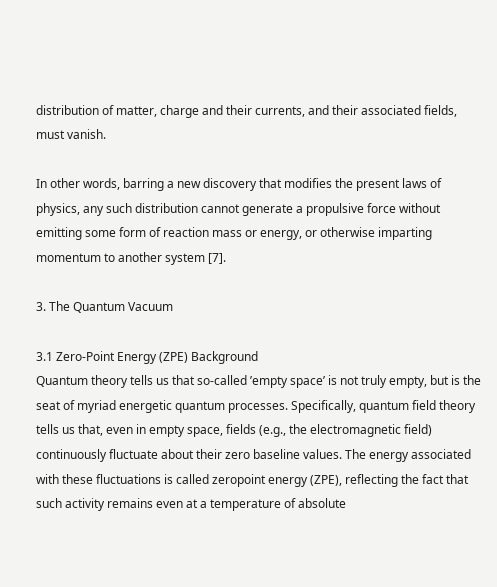distribution of matter, charge and their currents, and their associated fields, must vanish.

In other words, barring a new discovery that modifies the present laws of physics, any such distribution cannot generate a propulsive force without emitting some form of reaction mass or energy, or otherwise imparting momentum to another system [7].

3. The Quantum Vacuum

3.1 Zero-Point Energy (ZPE) Background
Quantum theory tells us that so-called ’empty space’ is not truly empty, but is the seat of myriad energetic quantum processes. Specifically, quantum field theory tells us that, even in empty space, fields (e.g., the electromagnetic field) continuously fluctuate about their zero baseline values. The energy associated with these fluctuations is called zeropoint energy (ZPE), reflecting the fact that such activity remains even at a temperature of absolute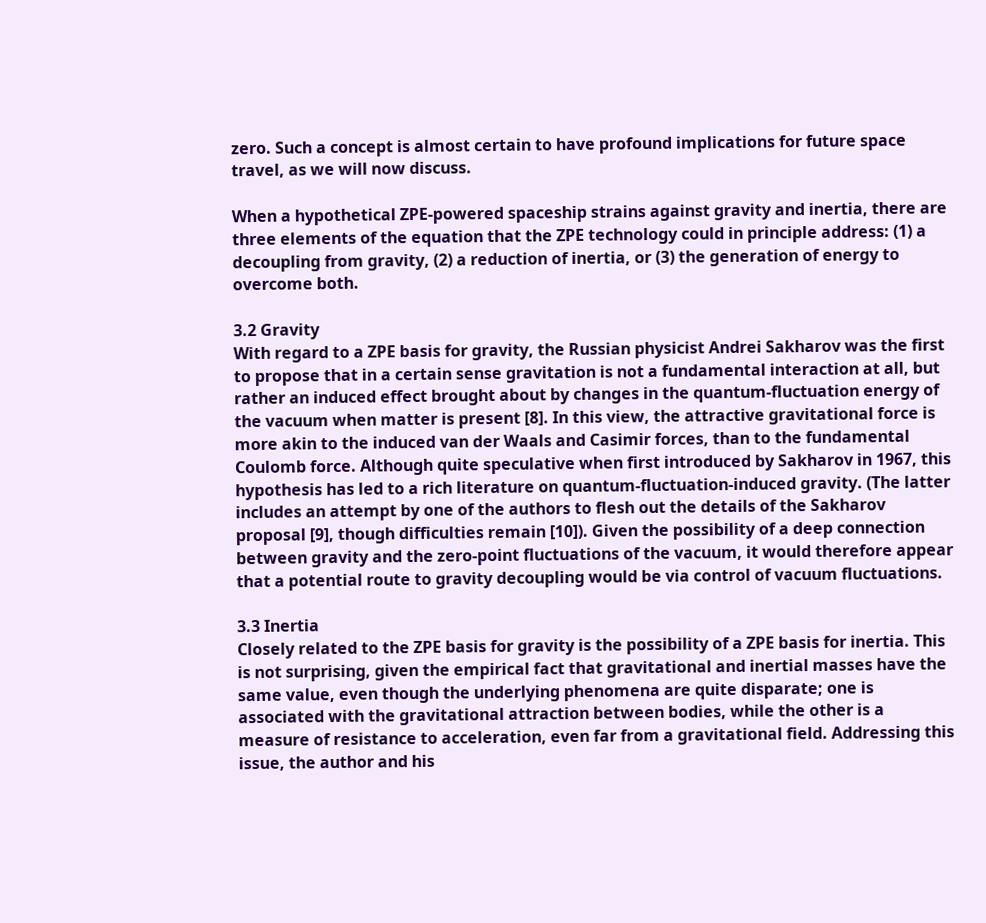zero. Such a concept is almost certain to have profound implications for future space travel, as we will now discuss.

When a hypothetical ZPE-powered spaceship strains against gravity and inertia, there are three elements of the equation that the ZPE technology could in principle address: (1) a decoupling from gravity, (2) a reduction of inertia, or (3) the generation of energy to overcome both.

3.2 Gravity
With regard to a ZPE basis for gravity, the Russian physicist Andrei Sakharov was the first to propose that in a certain sense gravitation is not a fundamental interaction at all, but rather an induced effect brought about by changes in the quantum-fluctuation energy of the vacuum when matter is present [8]. In this view, the attractive gravitational force is more akin to the induced van der Waals and Casimir forces, than to the fundamental Coulomb force. Although quite speculative when first introduced by Sakharov in 1967, this hypothesis has led to a rich literature on quantum-fluctuation-induced gravity. (The latter includes an attempt by one of the authors to flesh out the details of the Sakharov proposal [9], though difficulties remain [10]). Given the possibility of a deep connection between gravity and the zero-point fluctuations of the vacuum, it would therefore appear that a potential route to gravity decoupling would be via control of vacuum fluctuations.

3.3 Inertia
Closely related to the ZPE basis for gravity is the possibility of a ZPE basis for inertia. This is not surprising, given the empirical fact that gravitational and inertial masses have the same value, even though the underlying phenomena are quite disparate; one is associated with the gravitational attraction between bodies, while the other is a measure of resistance to acceleration, even far from a gravitational field. Addressing this issue, the author and his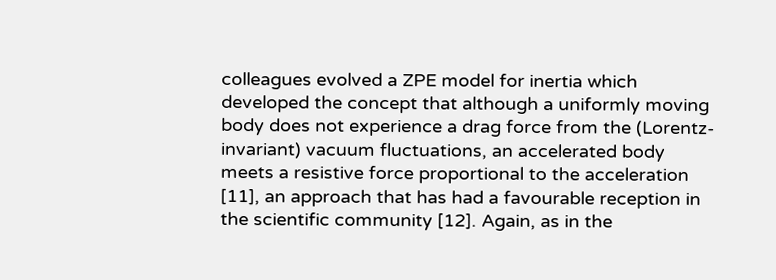colleagues evolved a ZPE model for inertia which developed the concept that although a uniformly moving body does not experience a drag force from the (Lorentz-invariant) vacuum fluctuations, an accelerated body meets a resistive force proportional to the acceleration [11], an approach that has had a favourable reception in the scientific community [12]. Again, as in the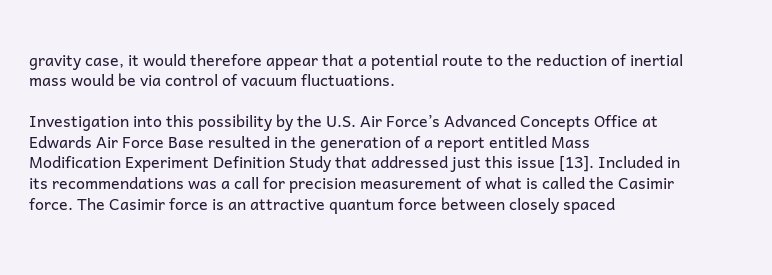gravity case, it would therefore appear that a potential route to the reduction of inertial mass would be via control of vacuum fluctuations.

Investigation into this possibility by the U.S. Air Force’s Advanced Concepts Office at Edwards Air Force Base resulted in the generation of a report entitled Mass Modification Experiment Definition Study that addressed just this issue [13]. Included in its recommendations was a call for precision measurement of what is called the Casimir force. The Casimir force is an attractive quantum force between closely spaced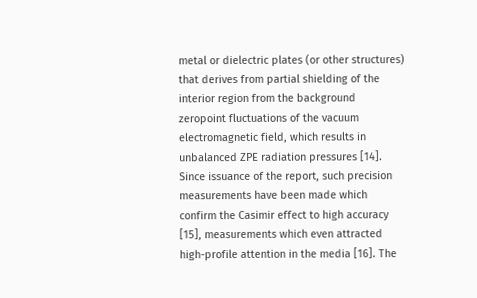metal or dielectric plates (or other structures) that derives from partial shielding of the interior region from the background zeropoint fluctuations of the vacuum electromagnetic field, which results in unbalanced ZPE radiation pressures [14]. Since issuance of the report, such precision measurements have been made which confirm the Casimir effect to high accuracy [15], measurements which even attracted high-profile attention in the media [16]. The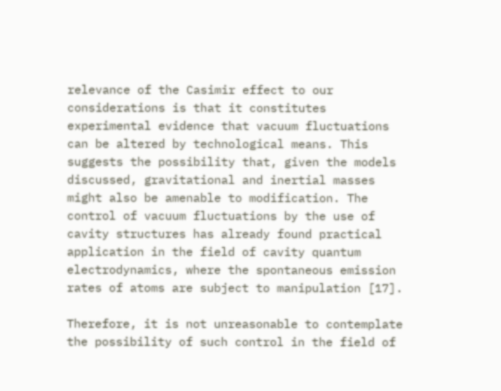relevance of the Casimir effect to our considerations is that it constitutes experimental evidence that vacuum fluctuations can be altered by technological means. This suggests the possibility that, given the models discussed, gravitational and inertial masses might also be amenable to modification. The control of vacuum fluctuations by the use of cavity structures has already found practical application in the field of cavity quantum electrodynamics, where the spontaneous emission rates of atoms are subject to manipulation [17].

Therefore, it is not unreasonable to contemplate the possibility of such control in the field of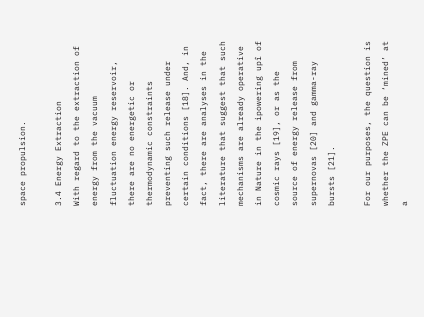space propulsion.

3.4 Energy Extraction
With regard to the extraction of energy from the vacuum fluctuation energy reservoir, there are no energetic or thermodynamic constraints preventing such release under certain conditions [18]. And, in fact, there are analyses in the literature that suggest that such mechanisms are already operative in Nature in the ìpowering upî of cosmic rays [19], or as the source of energy release from supernovas [20] and gamma-ray bursts [21].

For our purposes, the question is whether the ZPE can be ‘mined’ at a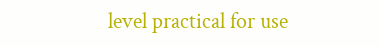level practical for use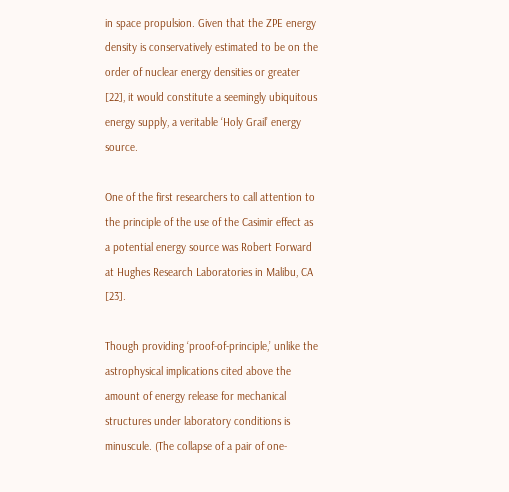in space propulsion. Given that the ZPE energy density is conservatively estimated to be on the order of nuclear energy densities or greater [22], it would constitute a seemingly ubiquitous energy supply, a veritable ‘Holy Grail’ energy source.

One of the first researchers to call attention to the principle of the use of the Casimir effect as a potential energy source was Robert Forward at Hughes Research Laboratories in Malibu, CA [23].

Though providing ‘proof-of-principle,’ unlike the astrophysical implications cited above the amount of energy release for mechanical structures under laboratory conditions is minuscule. (The collapse of a pair of one-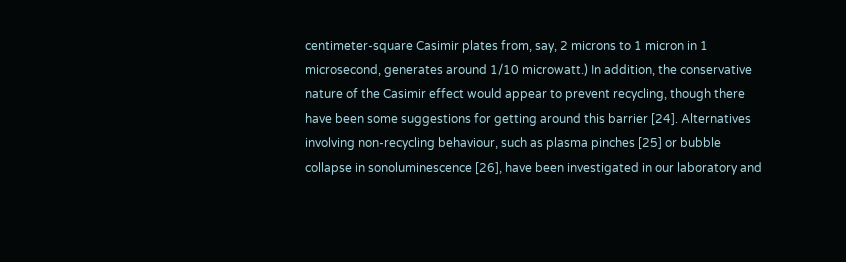centimeter-square Casimir plates from, say, 2 microns to 1 micron in 1 microsecond, generates around 1/10 microwatt.) In addition, the conservative nature of the Casimir effect would appear to prevent recycling, though there have been some suggestions for getting around this barrier [24]. Alternatives involving non-recycling behaviour, such as plasma pinches [25] or bubble collapse in sonoluminescence [26], have been investigated in our laboratory and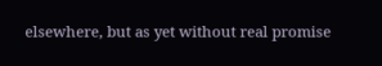elsewhere, but as yet without real promise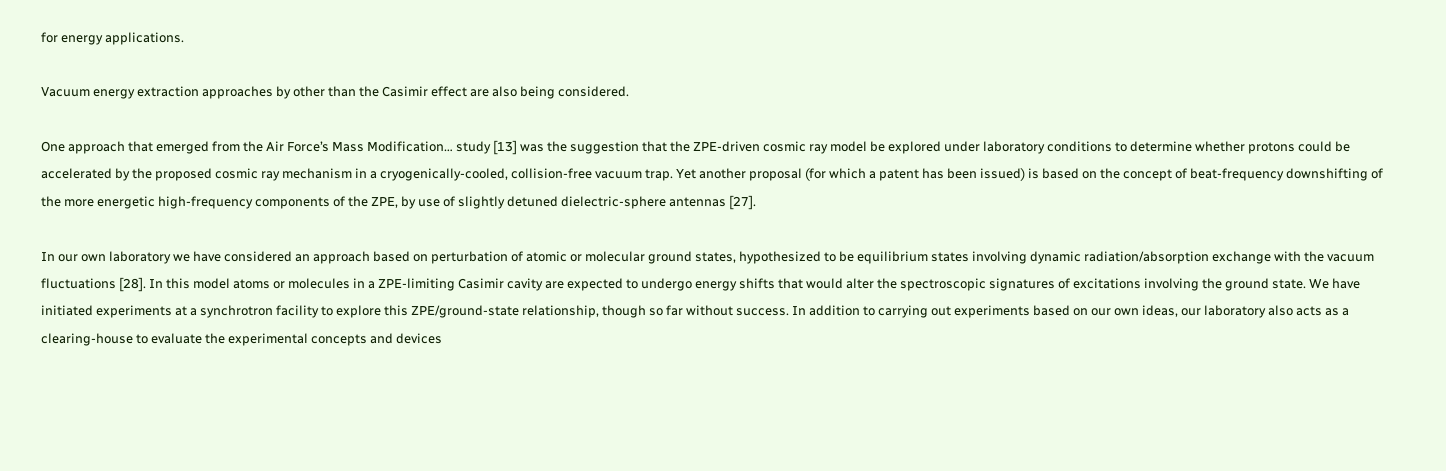for energy applications.

Vacuum energy extraction approaches by other than the Casimir effect are also being considered.

One approach that emerged from the Air Force’s Mass Modification… study [13] was the suggestion that the ZPE-driven cosmic ray model be explored under laboratory conditions to determine whether protons could be accelerated by the proposed cosmic ray mechanism in a cryogenically-cooled, collision-free vacuum trap. Yet another proposal (for which a patent has been issued) is based on the concept of beat-frequency downshifting of the more energetic high-frequency components of the ZPE, by use of slightly detuned dielectric-sphere antennas [27].

In our own laboratory we have considered an approach based on perturbation of atomic or molecular ground states, hypothesized to be equilibrium states involving dynamic radiation/absorption exchange with the vacuum fluctuations [28]. In this model atoms or molecules in a ZPE-limiting Casimir cavity are expected to undergo energy shifts that would alter the spectroscopic signatures of excitations involving the ground state. We have initiated experiments at a synchrotron facility to explore this ZPE/ground-state relationship, though so far without success. In addition to carrying out experiments based on our own ideas, our laboratory also acts as a clearing-house to evaluate the experimental concepts and devices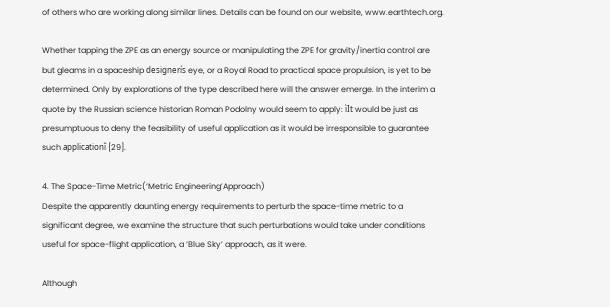of others who are working along similar lines. Details can be found on our website, www.earthtech.org.

Whether tapping the ZPE as an energy source or manipulating the ZPE for gravity/inertia control are but gleams in a spaceship designerís eye, or a Royal Road to practical space propulsion, is yet to be determined. Only by explorations of the type described here will the answer emerge. In the interim a quote by the Russian science historian Roman Podolny would seem to apply: ìIt would be just as presumptuous to deny the feasibility of useful application as it would be irresponsible to guarantee such applicationî [29].

4. The Space-Time Metric(‘Metric Engineering’Approach)
Despite the apparently daunting energy requirements to perturb the space-time metric to a significant degree, we examine the structure that such perturbations would take under conditions useful for space-flight application, a ‘Blue Sky’ approach, as it were.

Although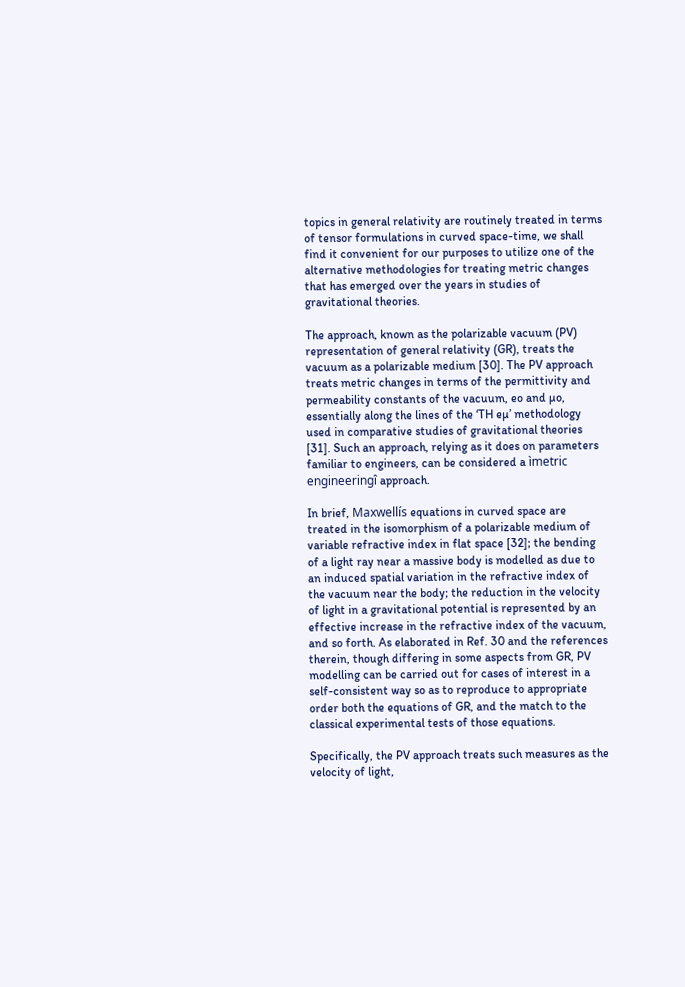topics in general relativity are routinely treated in terms of tensor formulations in curved space-time, we shall find it convenient for our purposes to utilize one of the alternative methodologies for treating metric changes that has emerged over the years in studies of gravitational theories.

The approach, known as the polarizable vacuum (PV) representation of general relativity (GR), treats the vacuum as a polarizable medium [30]. The PV approach treats metric changes in terms of the permittivity and permeability constants of the vacuum, eo and µo, essentially along the lines of the ‘TH eµ’ methodology used in comparative studies of gravitational theories [31]. Such an approach, relying as it does on parameters familiar to engineers, can be considered a ìmetric engineeringî approach.

In brief, Maxwellís equations in curved space are treated in the isomorphism of a polarizable medium of variable refractive index in flat space [32]; the bending of a light ray near a massive body is modelled as due to an induced spatial variation in the refractive index of the vacuum near the body; the reduction in the velocity of light in a gravitational potential is represented by an effective increase in the refractive index of the vacuum, and so forth. As elaborated in Ref. 30 and the references therein, though differing in some aspects from GR, PV modelling can be carried out for cases of interest in a self-consistent way so as to reproduce to appropriate order both the equations of GR, and the match to the classical experimental tests of those equations.

Specifically, the PV approach treats such measures as the velocity of light,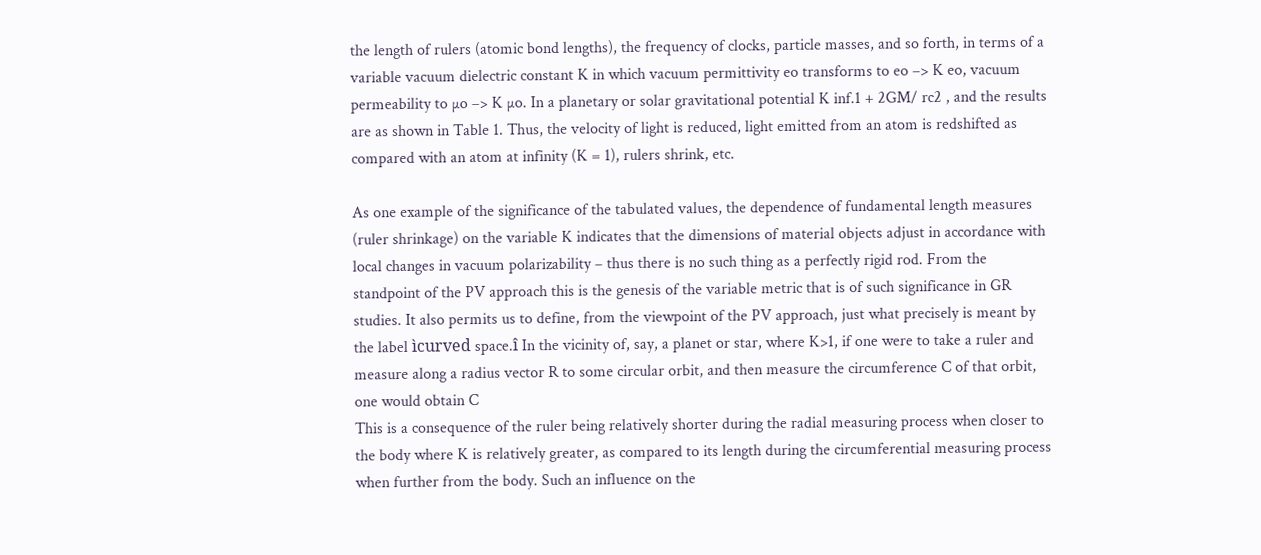the length of rulers (atomic bond lengths), the frequency of clocks, particle masses, and so forth, in terms of a variable vacuum dielectric constant K in which vacuum permittivity eo transforms to eo –> K eo, vacuum permeability to µo –> K µo. In a planetary or solar gravitational potential K inf.1 + 2GM/ rc2 , and the results are as shown in Table 1. Thus, the velocity of light is reduced, light emitted from an atom is redshifted as compared with an atom at infinity (K = 1), rulers shrink, etc.

As one example of the significance of the tabulated values, the dependence of fundamental length measures (ruler shrinkage) on the variable K indicates that the dimensions of material objects adjust in accordance with local changes in vacuum polarizability – thus there is no such thing as a perfectly rigid rod. From the standpoint of the PV approach this is the genesis of the variable metric that is of such significance in GR studies. It also permits us to define, from the viewpoint of the PV approach, just what precisely is meant by the label ìcurved space.î In the vicinity of, say, a planet or star, where K>1, if one were to take a ruler and measure along a radius vector R to some circular orbit, and then measure the circumference C of that orbit, one would obtain C
This is a consequence of the ruler being relatively shorter during the radial measuring process when closer to the body where K is relatively greater, as compared to its length during the circumferential measuring process when further from the body. Such an influence on the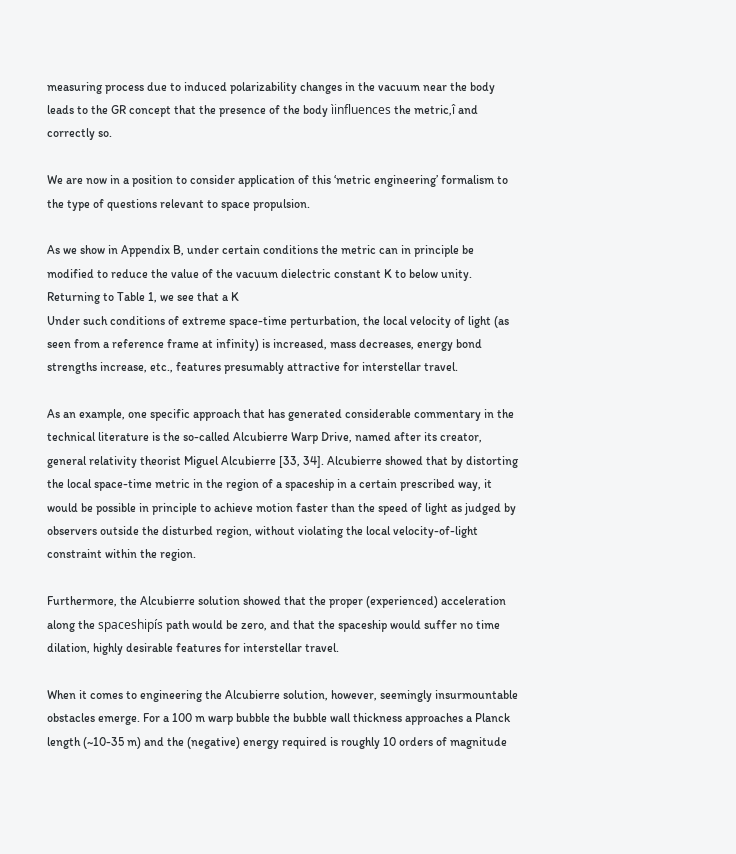measuring process due to induced polarizability changes in the vacuum near the body leads to the GR concept that the presence of the body ìinfluences the metric,î and correctly so.

We are now in a position to consider application of this ‘metric engineering’ formalism to the type of questions relevant to space propulsion.

As we show in Appendix B, under certain conditions the metric can in principle be modified to reduce the value of the vacuum dielectric constant K to below unity. Returning to Table 1, we see that a K
Under such conditions of extreme space-time perturbation, the local velocity of light (as seen from a reference frame at infinity) is increased, mass decreases, energy bond strengths increase, etc., features presumably attractive for interstellar travel.

As an example, one specific approach that has generated considerable commentary in the technical literature is the so-called Alcubierre Warp Drive, named after its creator, general relativity theorist Miguel Alcubierre [33, 34]. Alcubierre showed that by distorting the local space-time metric in the region of a spaceship in a certain prescribed way, it would be possible in principle to achieve motion faster than the speed of light as judged by observers outside the disturbed region, without violating the local velocity-of-light constraint within the region.

Furthermore, the Alcubierre solution showed that the proper (experienced) acceleration along the spaceshipís path would be zero, and that the spaceship would suffer no time dilation, highly desirable features for interstellar travel.

When it comes to engineering the Alcubierre solution, however, seemingly insurmountable obstacles emerge. For a 100 m warp bubble the bubble wall thickness approaches a Planck length (~10-35 m) and the (negative) energy required is roughly 10 orders of magnitude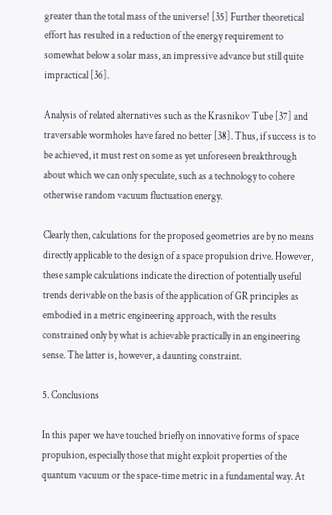greater than the total mass of the universe! [35] Further theoretical effort has resulted in a reduction of the energy requirement to somewhat below a solar mass, an impressive advance but still quite impractical [36].

Analysis of related alternatives such as the Krasnikov Tube [37] and traversable wormholes have fared no better [38]. Thus, if success is to be achieved, it must rest on some as yet unforeseen breakthrough about which we can only speculate, such as a technology to cohere otherwise random vacuum fluctuation energy.

Clearly then, calculations for the proposed geometries are by no means directly applicable to the design of a space propulsion drive. However, these sample calculations indicate the direction of potentially useful trends derivable on the basis of the application of GR principles as embodied in a metric engineering approach, with the results constrained only by what is achievable practically in an engineering sense. The latter is, however, a daunting constraint.

5. Conclusions

In this paper we have touched briefly on innovative forms of space propulsion, especially those that might exploit properties of the quantum vacuum or the space-time metric in a fundamental way. At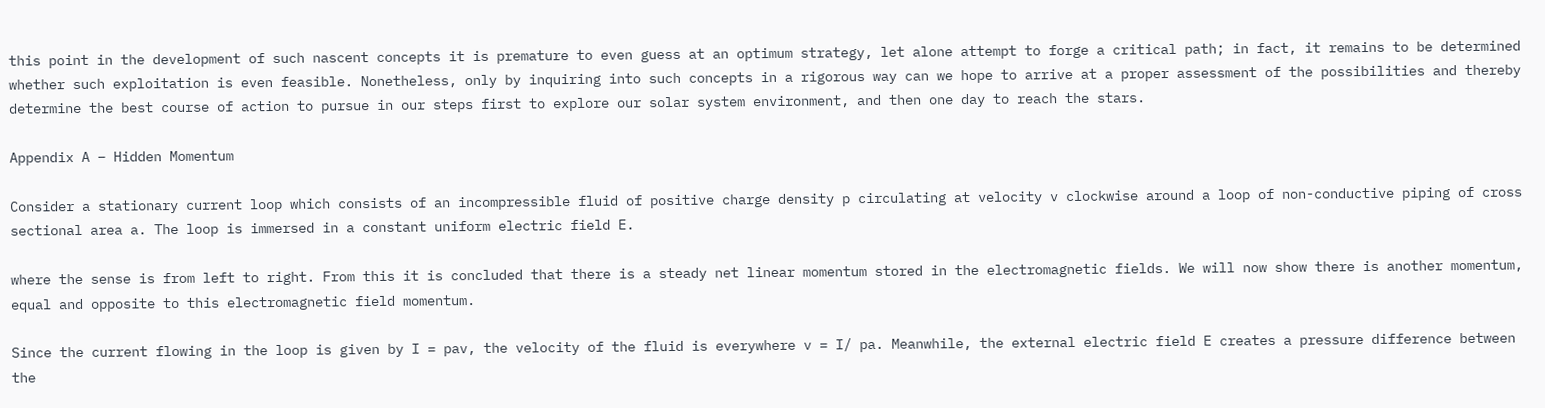this point in the development of such nascent concepts it is premature to even guess at an optimum strategy, let alone attempt to forge a critical path; in fact, it remains to be determined whether such exploitation is even feasible. Nonetheless, only by inquiring into such concepts in a rigorous way can we hope to arrive at a proper assessment of the possibilities and thereby determine the best course of action to pursue in our steps first to explore our solar system environment, and then one day to reach the stars.

Appendix A – Hidden Momentum

Consider a stationary current loop which consists of an incompressible fluid of positive charge density p circulating at velocity v clockwise around a loop of non-conductive piping of cross sectional area a. The loop is immersed in a constant uniform electric field E.

where the sense is from left to right. From this it is concluded that there is a steady net linear momentum stored in the electromagnetic fields. We will now show there is another momentum, equal and opposite to this electromagnetic field momentum.

Since the current flowing in the loop is given by I = pav, the velocity of the fluid is everywhere v = I/ pa. Meanwhile, the external electric field E creates a pressure difference between the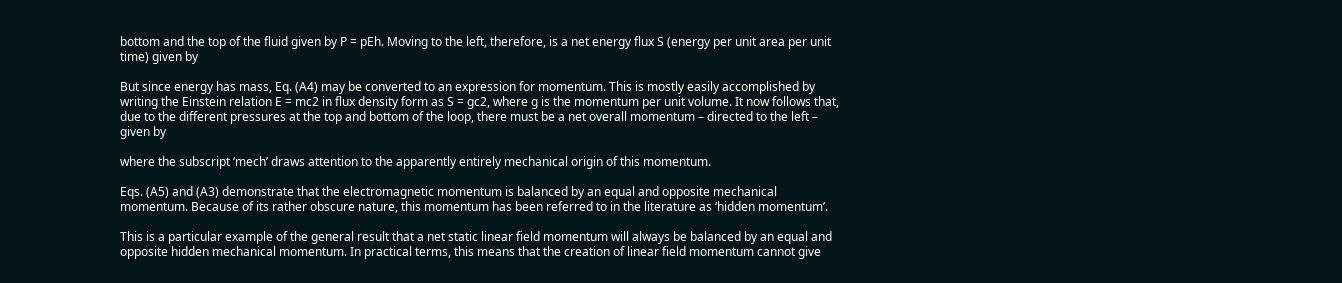bottom and the top of the fluid given by P = pEh. Moving to the left, therefore, is a net energy flux S (energy per unit area per unit time) given by

But since energy has mass, Eq. (A4) may be converted to an expression for momentum. This is mostly easily accomplished by writing the Einstein relation E = mc2 in flux density form as S = gc2, where g is the momentum per unit volume. It now follows that, due to the different pressures at the top and bottom of the loop, there must be a net overall momentum – directed to the left – given by

where the subscript ‘mech’ draws attention to the apparently entirely mechanical origin of this momentum.

Eqs. (A5) and (A3) demonstrate that the electromagnetic momentum is balanced by an equal and opposite mechanical momentum. Because of its rather obscure nature, this momentum has been referred to in the literature as ‘hidden momentum’.

This is a particular example of the general result that a net static linear field momentum will always be balanced by an equal and opposite hidden mechanical momentum. In practical terms, this means that the creation of linear field momentum cannot give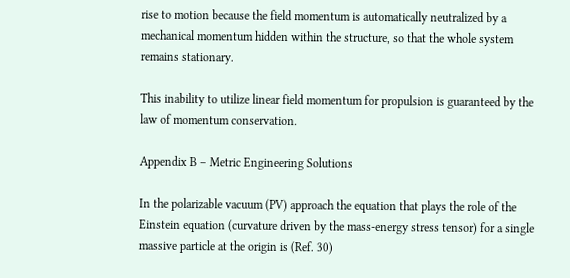rise to motion because the field momentum is automatically neutralized by a mechanical momentum hidden within the structure, so that the whole system remains stationary.

This inability to utilize linear field momentum for propulsion is guaranteed by the law of momentum conservation.

Appendix B – Metric Engineering Solutions

In the polarizable vacuum (PV) approach the equation that plays the role of the Einstein equation (curvature driven by the mass-energy stress tensor) for a single massive particle at the origin is (Ref. 30)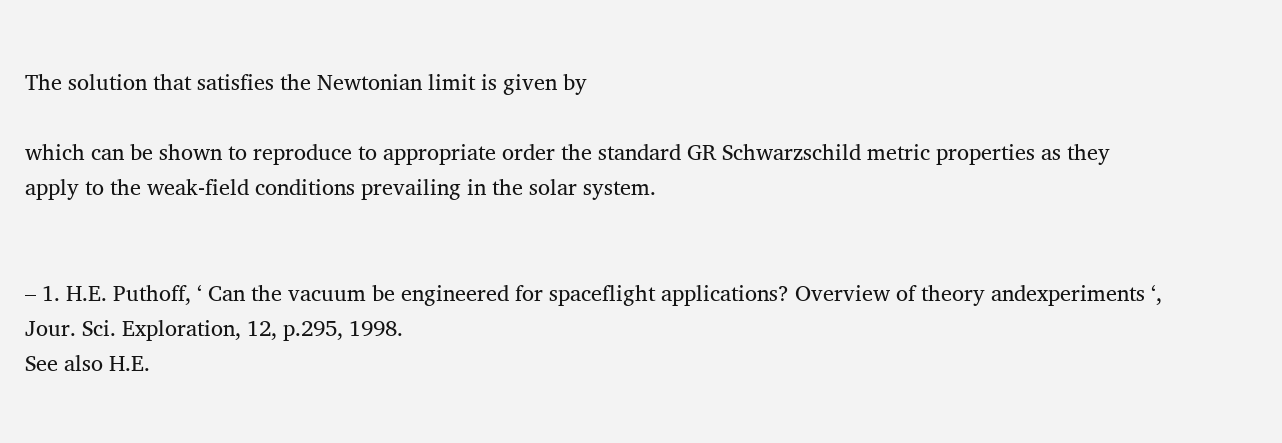The solution that satisfies the Newtonian limit is given by

which can be shown to reproduce to appropriate order the standard GR Schwarzschild metric properties as they apply to the weak-field conditions prevailing in the solar system.


– 1. H.E. Puthoff, ‘ Can the vacuum be engineered for spaceflight applications? Overview of theory andexperiments ‘, Jour. Sci. Exploration, 12, p.295, 1998.
See also H.E.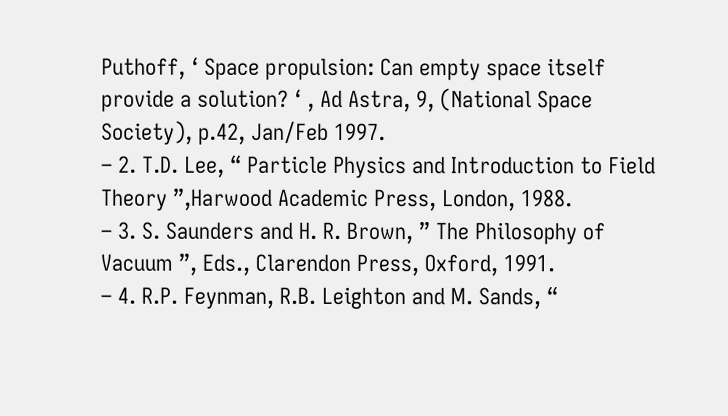Puthoff, ‘ Space propulsion: Can empty space itself provide a solution? ‘ , Ad Astra, 9, (National Space Society), p.42, Jan/Feb 1997.
– 2. T.D. Lee, “ Particle Physics and Introduction to Field Theory ”,Harwood Academic Press, London, 1988.
– 3. S. Saunders and H. R. Brown, ” The Philosophy of Vacuum ”, Eds., Clarendon Press, Oxford, 1991.
– 4. R.P. Feynman, R.B. Leighton and M. Sands, “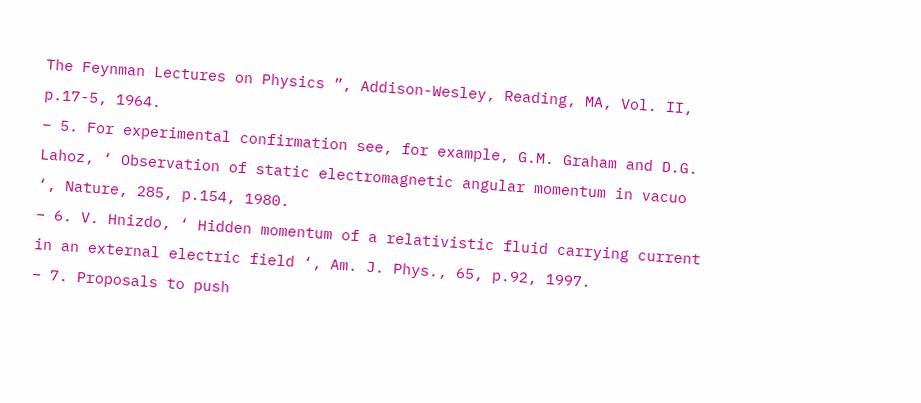The Feynman Lectures on Physics ”, Addison-Wesley, Reading, MA, Vol. II, p.17-5, 1964.
– 5. For experimental confirmation see, for example, G.M. Graham and D.G. Lahoz, ‘ Observation of static electromagnetic angular momentum in vacuo ‘, Nature, 285, p.154, 1980.
– 6. V. Hnizdo, ‘ Hidden momentum of a relativistic fluid carrying current in an external electric field ‘, Am. J. Phys., 65, p.92, 1997.
– 7. Proposals to push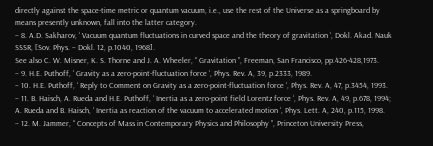directly against the space-time metric or quantum vacuum, i.e., use the rest of the Universe as a springboard by means presently unknown, fall into the latter category.
– 8. A.D. Sakharov, ‘ Vacuum quantum fluctuations in curved space and the theory of gravitation ‘, Dokl. Akad. Nauk SSSR, [Sov. Phys. – Dokl. 12, p.1040, 1968].
See also C. W. Misner, K. S. Thorne and J. A. Wheeler, “ Gravitation ”, Freeman, San Francisco, pp.426-428,1973.
– 9. H.E. Puthoff, ‘ Gravity as a zero-point-fluctuation force ‘, Phys. Rev. A, 39, p.2333, 1989.
– 10. H.E. Puthoff, ‘ Reply to Comment on Gravity as a zero-point-fluctuation force ‘, Phys. Rev. A, 47, p.3454, 1993.
– 11. B. Haisch, A. Rueda and H.E. Puthoff, ‘ Inertia as a zero-point field Lorentz force ‘, Phys. Rev. A, 49, p.678, 1994;
A. Rueda and B. Haisch, ‘ Inertia as reaction of the vacuum to accelerated motion ‘, Phys. Lett. A, 240, p.115, 1998.
– 12. M. Jammer, “ Concepts of Mass in Contemporary Physics and Philosophy ”, Princeton University Press,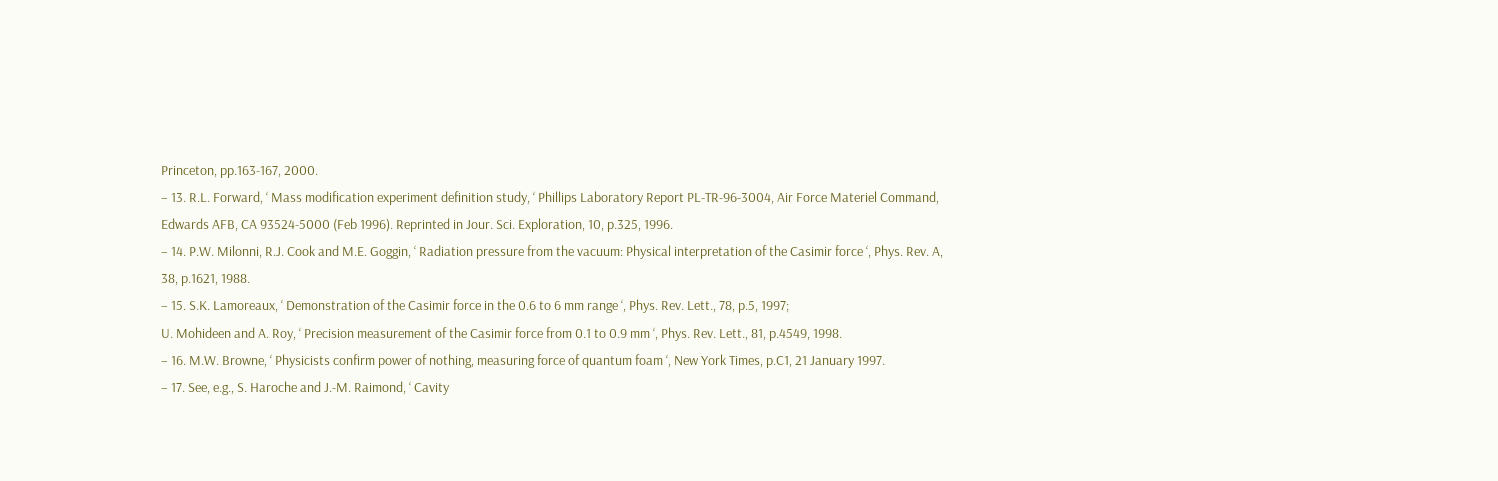Princeton, pp.163-167, 2000.
– 13. R.L. Forward, ‘ Mass modification experiment definition study, ‘ Phillips Laboratory Report PL-TR-96-3004, Air Force Materiel Command, Edwards AFB, CA 93524-5000 (Feb 1996). Reprinted in Jour. Sci. Exploration, 10, p.325, 1996.
– 14. P.W. Milonni, R.J. Cook and M.E. Goggin, ‘ Radiation pressure from the vacuum: Physical interpretation of the Casimir force ‘, Phys. Rev. A, 38, p.1621, 1988.
– 15. S.K. Lamoreaux, ‘ Demonstration of the Casimir force in the 0.6 to 6 mm range ‘, Phys. Rev. Lett., 78, p.5, 1997;
U. Mohideen and A. Roy, ‘ Precision measurement of the Casimir force from 0.1 to 0.9 mm ‘, Phys. Rev. Lett., 81, p.4549, 1998.
– 16. M.W. Browne, ‘ Physicists confirm power of nothing, measuring force of quantum foam ‘, New York Times, p.C1, 21 January 1997.
– 17. See, e.g., S. Haroche and J.-M. Raimond, ‘ Cavity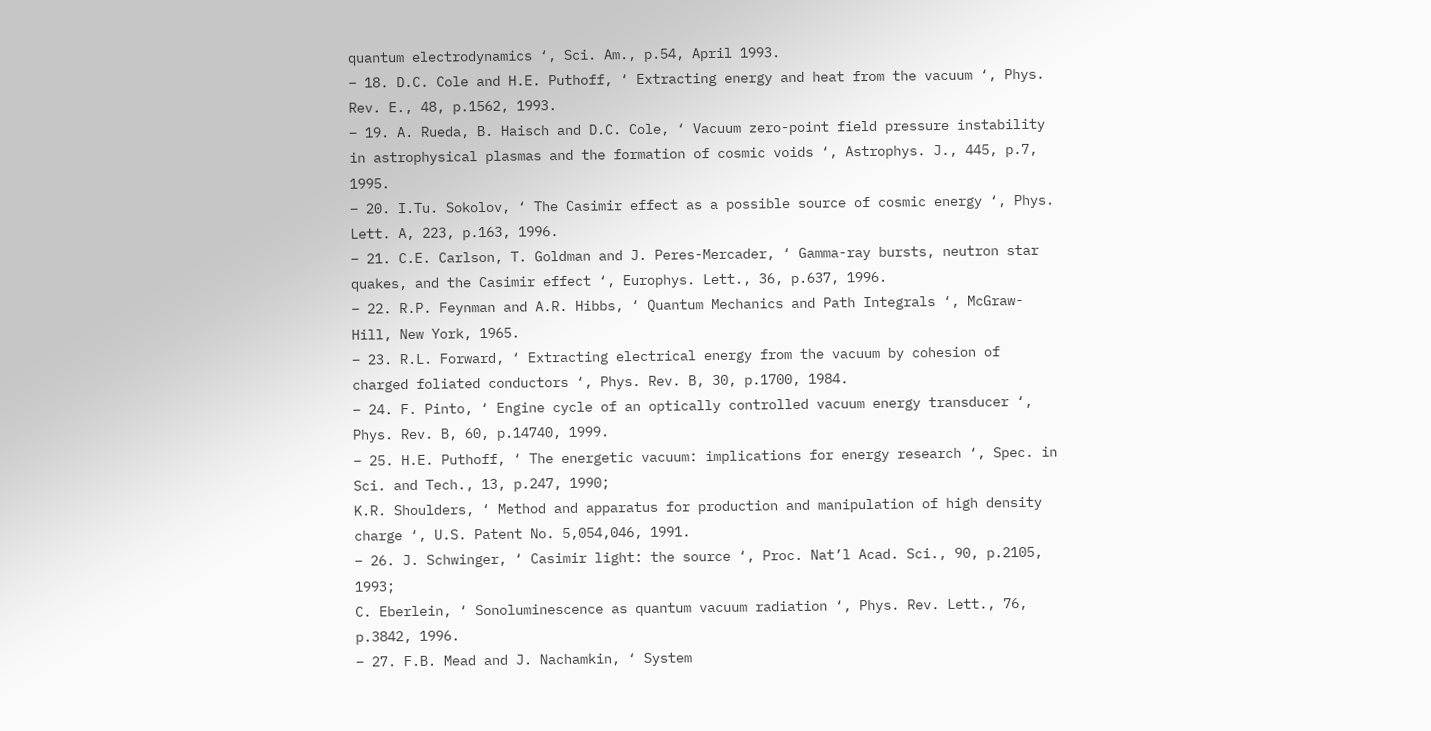quantum electrodynamics ‘, Sci. Am., p.54, April 1993.
– 18. D.C. Cole and H.E. Puthoff, ‘ Extracting energy and heat from the vacuum ‘, Phys. Rev. E., 48, p.1562, 1993.
– 19. A. Rueda, B. Haisch and D.C. Cole, ‘ Vacuum zero-point field pressure instability in astrophysical plasmas and the formation of cosmic voids ‘, Astrophys. J., 445, p.7, 1995.
– 20. I.Tu. Sokolov, ‘ The Casimir effect as a possible source of cosmic energy ‘, Phys. Lett. A, 223, p.163, 1996.
– 21. C.E. Carlson, T. Goldman and J. Peres-Mercader, ‘ Gamma-ray bursts, neutron star quakes, and the Casimir effect ‘, Europhys. Lett., 36, p.637, 1996.
– 22. R.P. Feynman and A.R. Hibbs, ‘ Quantum Mechanics and Path Integrals ‘, McGraw-Hill, New York, 1965.
– 23. R.L. Forward, ‘ Extracting electrical energy from the vacuum by cohesion of charged foliated conductors ‘, Phys. Rev. B, 30, p.1700, 1984.
– 24. F. Pinto, ‘ Engine cycle of an optically controlled vacuum energy transducer ‘, Phys. Rev. B, 60, p.14740, 1999.
– 25. H.E. Puthoff, ‘ The energetic vacuum: implications for energy research ‘, Spec. in Sci. and Tech., 13, p.247, 1990;
K.R. Shoulders, ‘ Method and apparatus for production and manipulation of high density charge ‘, U.S. Patent No. 5,054,046, 1991.
– 26. J. Schwinger, ‘ Casimir light: the source ‘, Proc. Nat’l Acad. Sci., 90, p.2105, 1993;
C. Eberlein, ‘ Sonoluminescence as quantum vacuum radiation ‘, Phys. Rev. Lett., 76, p.3842, 1996.
– 27. F.B. Mead and J. Nachamkin, ‘ System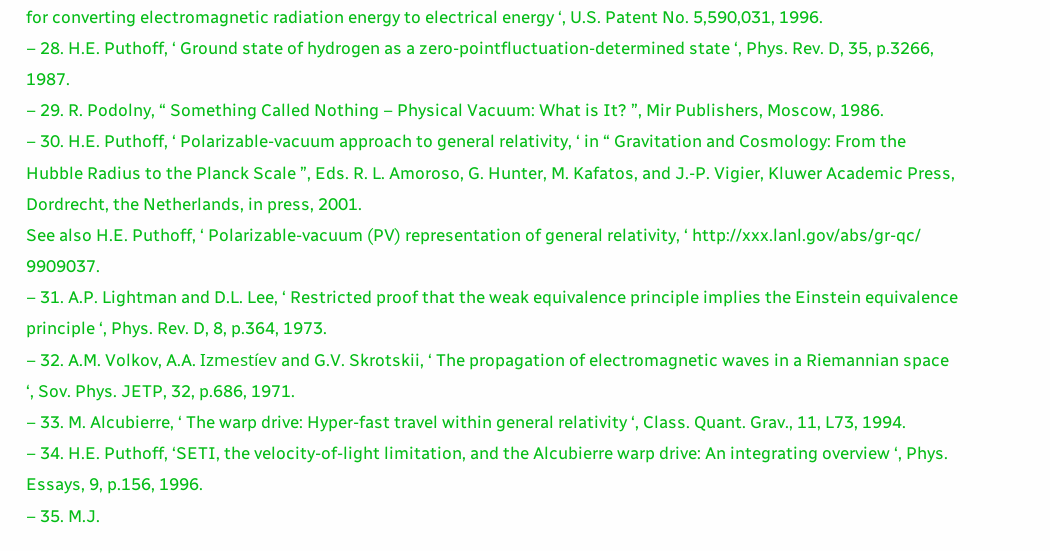for converting electromagnetic radiation energy to electrical energy ‘, U.S. Patent No. 5,590,031, 1996.
– 28. H.E. Puthoff, ‘ Ground state of hydrogen as a zero-pointfluctuation-determined state ‘, Phys. Rev. D, 35, p.3266, 1987.
– 29. R. Podolny, “ Something Called Nothing – Physical Vacuum: What is It? ”, Mir Publishers, Moscow, 1986.
– 30. H.E. Puthoff, ‘ Polarizable-vacuum approach to general relativity, ‘ in “ Gravitation and Cosmology: From the Hubble Radius to the Planck Scale ”, Eds. R. L. Amoroso, G. Hunter, M. Kafatos, and J.-P. Vigier, Kluwer Academic Press, Dordrecht, the Netherlands, in press, 2001.
See also H.E. Puthoff, ‘ Polarizable-vacuum (PV) representation of general relativity, ‘ http://xxx.lanl.gov/abs/gr-qc/ 9909037.
– 31. A.P. Lightman and D.L. Lee, ‘ Restricted proof that the weak equivalence principle implies the Einstein equivalence principle ‘, Phys. Rev. D, 8, p.364, 1973.
– 32. A.M. Volkov, A.A. Izmestíev and G.V. Skrotskii, ‘ The propagation of electromagnetic waves in a Riemannian space ‘, Sov. Phys. JETP, 32, p.686, 1971.
– 33. M. Alcubierre, ‘ The warp drive: Hyper-fast travel within general relativity ‘, Class. Quant. Grav., 11, L73, 1994.
– 34. H.E. Puthoff, ‘SETI, the velocity-of-light limitation, and the Alcubierre warp drive: An integrating overview ‘, Phys. Essays, 9, p.156, 1996.
– 35. M.J.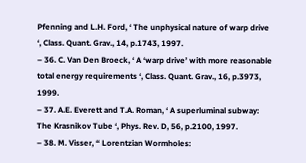Pfenning and L.H. Ford, ‘ The unphysical nature of warp drive ‘, Class. Quant. Grav., 14, p.1743, 1997.
– 36. C. Van Den Broeck, ‘ A ‘warp drive’ with more reasonable total energy requirements ‘, Class. Quant. Grav., 16, p.3973, 1999.
– 37. A.E. Everett and T.A. Roman, ‘ A superluminal subway: The Krasnikov Tube ‘, Phys. Rev. D, 56, p.2100, 1997.
– 38. M. Visser, “ Lorentzian Wormholes: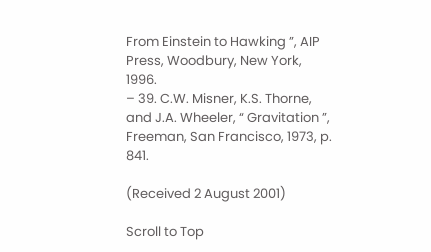From Einstein to Hawking ”, AIP Press, Woodbury, New York, 1996.
– 39. C.W. Misner, K.S. Thorne, and J.A. Wheeler, “ Gravitation ”, Freeman, San Francisco, 1973, p. 841.

(Received 2 August 2001)

Scroll to Top